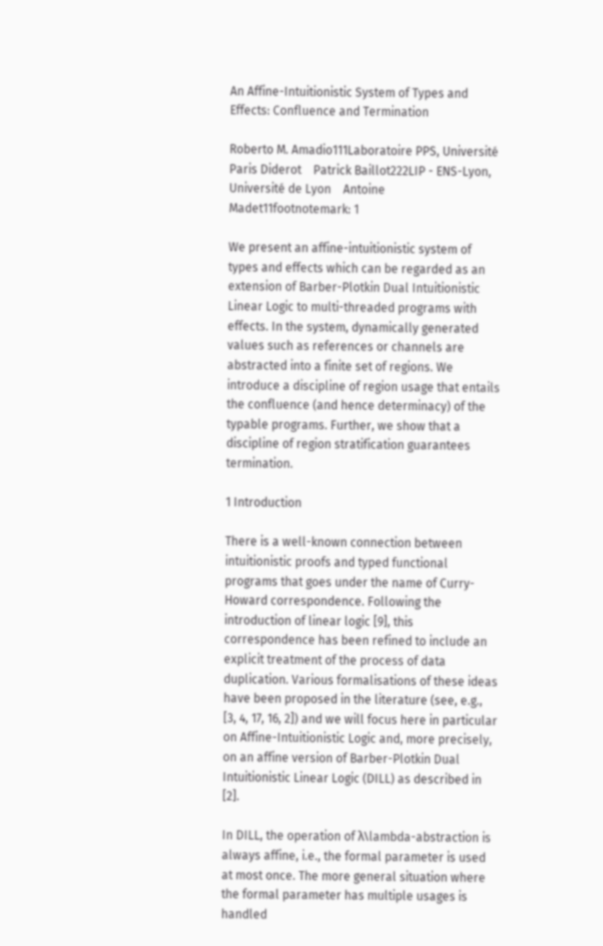An Affine-Intuitionistic System of Types and Effects: Confluence and Termination

Roberto M. Amadio111Laboratoire PPS, Université Paris Diderot    Patrick Baillot222LIP - ENS-Lyon, Université de Lyon    Antoine Madet11footnotemark: 1

We present an affine-intuitionistic system of types and effects which can be regarded as an extension of Barber-Plotkin Dual Intuitionistic Linear Logic to multi-threaded programs with effects. In the system, dynamically generated values such as references or channels are abstracted into a finite set of regions. We introduce a discipline of region usage that entails the confluence (and hence determinacy) of the typable programs. Further, we show that a discipline of region stratification guarantees termination.

1 Introduction

There is a well-known connection between intuitionistic proofs and typed functional programs that goes under the name of Curry-Howard correspondence. Following the introduction of linear logic [9], this correspondence has been refined to include an explicit treatment of the process of data duplication. Various formalisations of these ideas have been proposed in the literature (see, e.g., [3, 4, 17, 16, 2]) and we will focus here in particular on Affine-Intuitionistic Logic and, more precisely, on an affine version of Barber-Plotkin Dual Intuitionistic Linear Logic (DILL) as described in [2].

In DILL, the operation of λ\lambda-abstraction is always affine, i.e., the formal parameter is used at most once. The more general situation where the formal parameter has multiple usages is handled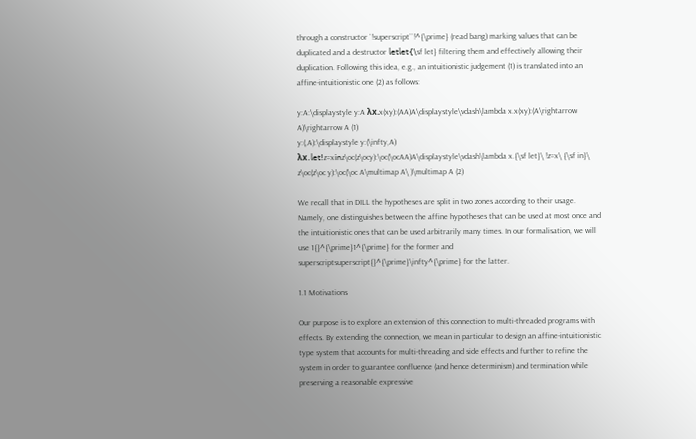through a constructor `!superscript``!^{\prime} (read bang) marking values that can be duplicated and a destructor 𝗅𝖾𝗍𝗅𝖾𝗍{\sf let} filtering them and effectively allowing their duplication. Following this idea, e.g., an intuitionistic judgement (1) is translated into an affine-intuitionistic one (2) as follows:

y:A:\displaystyle y:A λx.x(xy):(AA)A\displaystyle\vdash\lambda x.x(xy):(A\rightarrow A)\rightarrow A (1)
y:(,A):\displaystyle y:(\infty,A) λx.𝗅𝖾𝗍!z=x𝗂𝗇z\oc(z\ocy):\oc(\ocAA)A\displaystyle\vdash\lambda x.{\sf let}\ !z=x\ {\sf in}\ z\oc(z\oc y):\oc(\oc A\multimap A\ )\multimap A (2)

We recall that in DILL the hypotheses are split in two zones according to their usage. Namely, one distinguishes between the affine hypotheses that can be used at most once and the intuitionistic ones that can be used arbitrarily many times. In our formalisation, we will use 1{}^{\prime}1^{\prime} for the former and superscriptsuperscript{}^{\prime}\infty^{\prime} for the latter.

1.1 Motivations

Our purpose is to explore an extension of this connection to multi-threaded programs with effects. By extending the connection, we mean in particular to design an affine-intuitionistic type system that accounts for multi-threading and side effects and further to refine the system in order to guarantee confluence (and hence determinism) and termination while preserving a reasonable expressive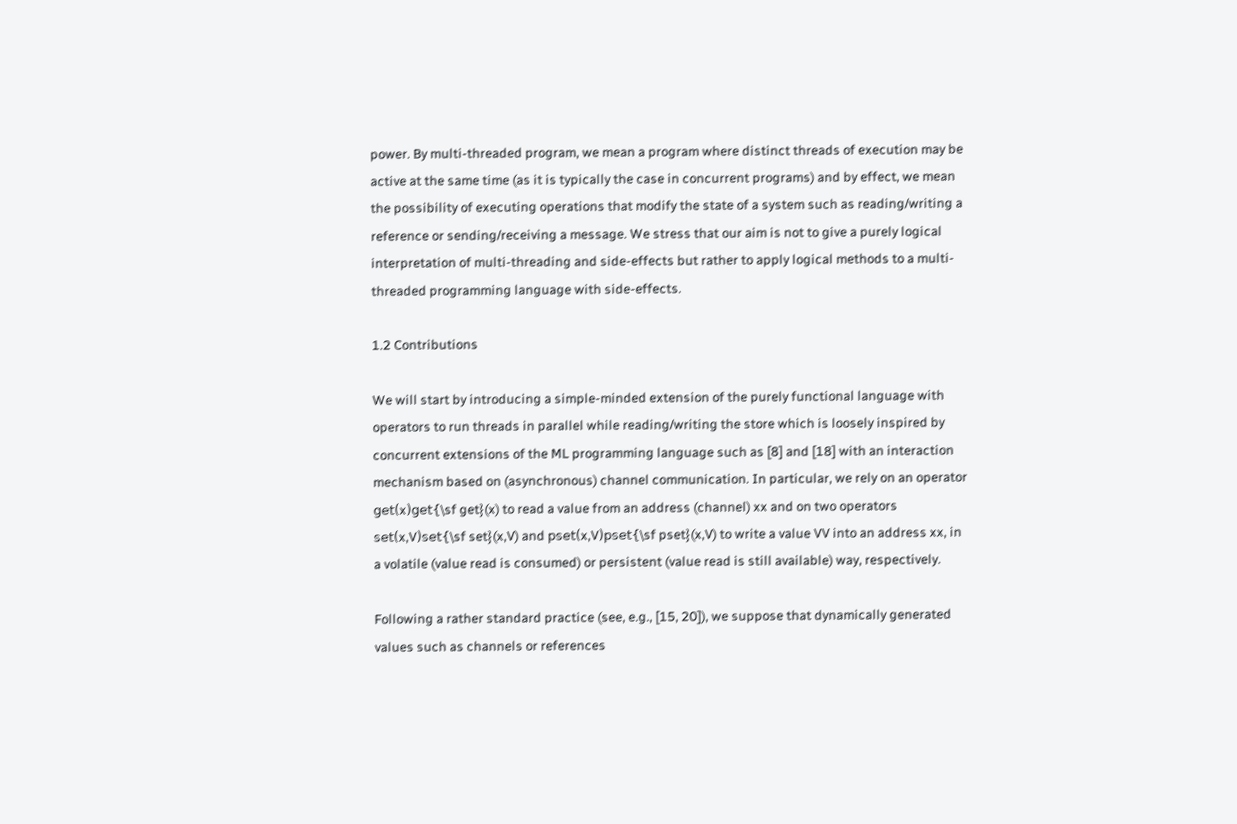power. By multi-threaded program, we mean a program where distinct threads of execution may be active at the same time (as it is typically the case in concurrent programs) and by effect, we mean the possibility of executing operations that modify the state of a system such as reading/writing a reference or sending/receiving a message. We stress that our aim is not to give a purely logical interpretation of multi-threading and side-effects but rather to apply logical methods to a multi-threaded programming language with side-effects.

1.2 Contributions

We will start by introducing a simple-minded extension of the purely functional language with operators to run threads in parallel while reading/writing the store which is loosely inspired by concurrent extensions of the ML programming language such as [8] and [18] with an interaction mechanism based on (asynchronous) channel communication. In particular, we rely on an operator 𝗀𝖾𝗍(x)𝗀𝖾𝗍{\sf get}(x) to read a value from an address (channel) xx and on two operators 𝗌𝖾𝗍(x,V)𝗌𝖾𝗍{\sf set}(x,V) and 𝗉𝗌𝖾𝗍(x,V)𝗉𝗌𝖾𝗍{\sf pset}(x,V) to write a value VV into an address xx, in a volatile (value read is consumed) or persistent (value read is still available) way, respectively.

Following a rather standard practice (see, e.g., [15, 20]), we suppose that dynamically generated values such as channels or references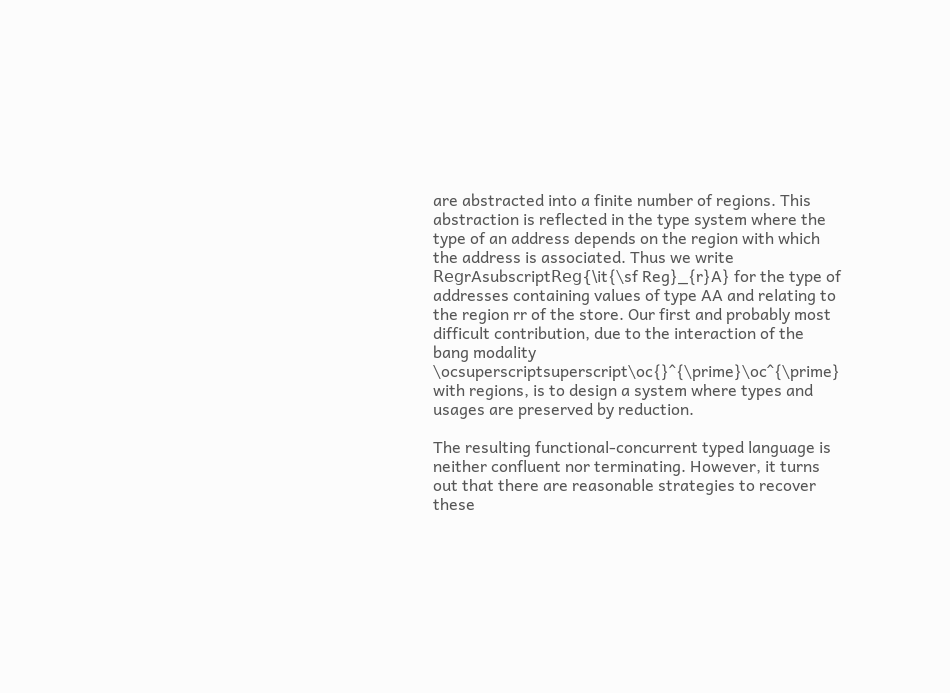are abstracted into a finite number of regions. This abstraction is reflected in the type system where the type of an address depends on the region with which the address is associated. Thus we write 𝖱𝖾𝗀rAsubscript𝖱𝖾𝗀{\it{\sf Reg}_{r}A} for the type of addresses containing values of type AA and relating to the region rr of the store. Our first and probably most difficult contribution, due to the interaction of the bang modality \ocsuperscriptsuperscript\oc{}^{\prime}\oc^{\prime} with regions, is to design a system where types and usages are preserved by reduction.

The resulting functional-concurrent typed language is neither confluent nor terminating. However, it turns out that there are reasonable strategies to recover these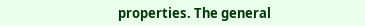properties. The general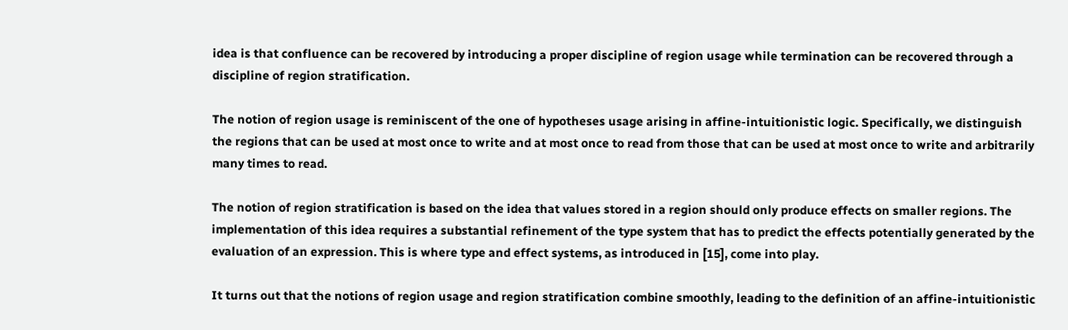idea is that confluence can be recovered by introducing a proper discipline of region usage while termination can be recovered through a discipline of region stratification.

The notion of region usage is reminiscent of the one of hypotheses usage arising in affine-intuitionistic logic. Specifically, we distinguish the regions that can be used at most once to write and at most once to read from those that can be used at most once to write and arbitrarily many times to read.

The notion of region stratification is based on the idea that values stored in a region should only produce effects on smaller regions. The implementation of this idea requires a substantial refinement of the type system that has to predict the effects potentially generated by the evaluation of an expression. This is where type and effect systems, as introduced in [15], come into play.

It turns out that the notions of region usage and region stratification combine smoothly, leading to the definition of an affine-intuitionistic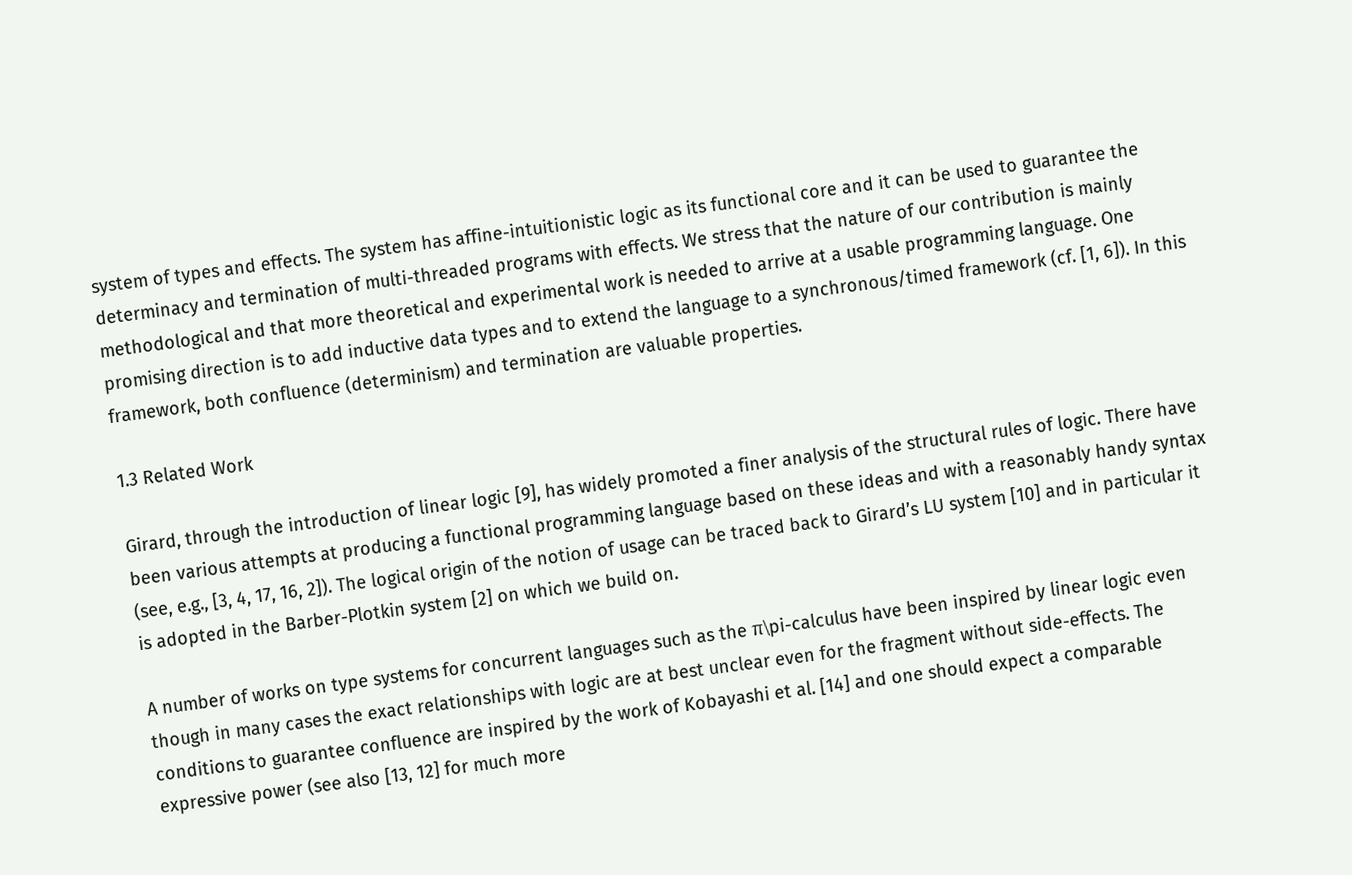system of types and effects. The system has affine-intuitionistic logic as its functional core and it can be used to guarantee the determinacy and termination of multi-threaded programs with effects. We stress that the nature of our contribution is mainly methodological and that more theoretical and experimental work is needed to arrive at a usable programming language. One promising direction is to add inductive data types and to extend the language to a synchronous/timed framework (cf. [1, 6]). In this framework, both confluence (determinism) and termination are valuable properties.

1.3 Related Work

Girard, through the introduction of linear logic [9], has widely promoted a finer analysis of the structural rules of logic. There have been various attempts at producing a functional programming language based on these ideas and with a reasonably handy syntax (see, e.g., [3, 4, 17, 16, 2]). The logical origin of the notion of usage can be traced back to Girard’s LU system [10] and in particular it is adopted in the Barber-Plotkin system [2] on which we build on.

A number of works on type systems for concurrent languages such as the π\pi-calculus have been inspired by linear logic even though in many cases the exact relationships with logic are at best unclear even for the fragment without side-effects. The conditions to guarantee confluence are inspired by the work of Kobayashi et al. [14] and one should expect a comparable expressive power (see also [13, 12] for much more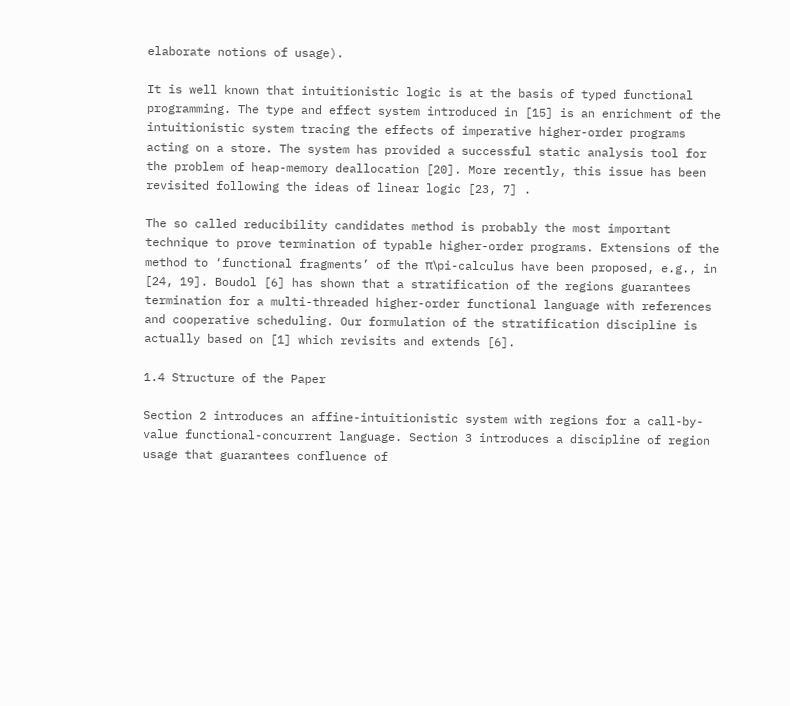elaborate notions of usage).

It is well known that intuitionistic logic is at the basis of typed functional programming. The type and effect system introduced in [15] is an enrichment of the intuitionistic system tracing the effects of imperative higher-order programs acting on a store. The system has provided a successful static analysis tool for the problem of heap-memory deallocation [20]. More recently, this issue has been revisited following the ideas of linear logic [23, 7] .

The so called reducibility candidates method is probably the most important technique to prove termination of typable higher-order programs. Extensions of the method to ‘functional fragments’ of the π\pi-calculus have been proposed, e.g., in [24, 19]. Boudol [6] has shown that a stratification of the regions guarantees termination for a multi-threaded higher-order functional language with references and cooperative scheduling. Our formulation of the stratification discipline is actually based on [1] which revisits and extends [6].

1.4 Structure of the Paper

Section 2 introduces an affine-intuitionistic system with regions for a call-by-value functional-concurrent language. Section 3 introduces a discipline of region usage that guarantees confluence of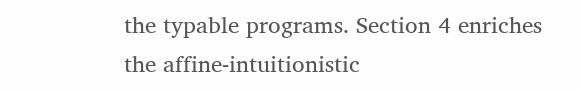the typable programs. Section 4 enriches the affine-intuitionistic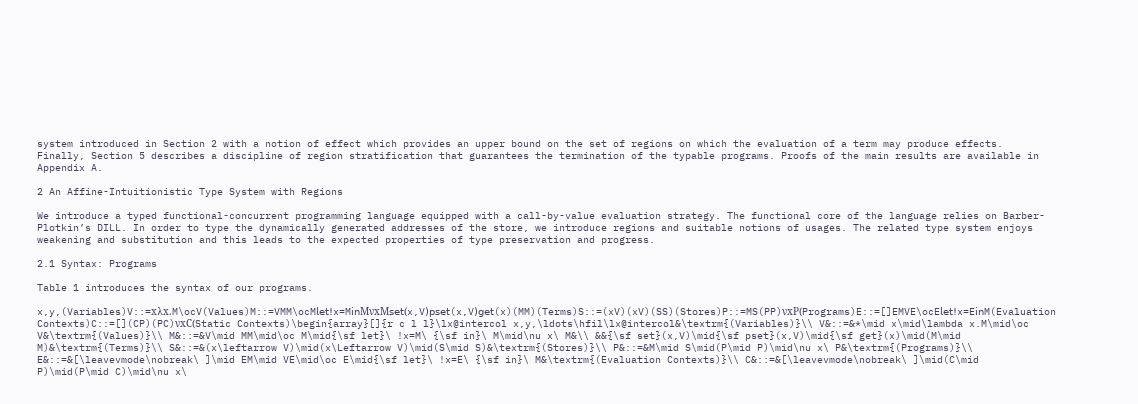system introduced in Section 2 with a notion of effect which provides an upper bound on the set of regions on which the evaluation of a term may produce effects. Finally, Section 5 describes a discipline of region stratification that guarantees the termination of the typable programs. Proofs of the main results are available in Appendix A.

2 An Affine-Intuitionistic Type System with Regions

We introduce a typed functional-concurrent programming language equipped with a call-by-value evaluation strategy. The functional core of the language relies on Barber-Plotkin’s DILL. In order to type the dynamically generated addresses of the store, we introduce regions and suitable notions of usages. The related type system enjoys weakening and substitution and this leads to the expected properties of type preservation and progress.

2.1 Syntax: Programs

Table 1 introduces the syntax of our programs.

x,y,(Variables)V::=xλx.M\ocV(Values)M::=VMM\ocM𝗅𝖾𝗍!x=M𝗂𝗇MνxM𝗌𝖾𝗍(x,V)𝗉𝗌𝖾𝗍(x,V)𝗀𝖾𝗍(x)(MM)(Terms)S::=(xV)(xV)(SS)(Stores)P::=MS(PP)νxP(Programs)E::=[]EMVE\ocE𝗅𝖾𝗍!x=E𝗂𝗇M(Evaluation Contexts)C::=[](CP)(PC)νxC(Static Contexts)\begin{array}[]{r c l l}\lx@intercol x,y,\ldots\hfil\lx@intercol&\textrm{(Variables)}\\ V&::=&*\mid x\mid\lambda x.M\mid\oc V&\textrm{(Values)}\\ M&::=&V\mid MM\mid\oc M\mid{\sf let}\ !x=M\ {\sf in}\ M\mid\nu x\ M&\\ &&{\sf set}(x,V)\mid{\sf pset}(x,V)\mid{\sf get}(x)\mid(M\mid M)&\textrm{(Terms)}\\ S&::=&(x\leftarrow V)\mid(x\Leftarrow V)\mid(S\mid S)&\textrm{(Stores)}\\ P&::=&M\mid S\mid(P\mid P)\mid\nu x\ P&\textrm{(Programs)}\\ E&::=&[\leavevmode\nobreak\ ]\mid EM\mid VE\mid\oc E\mid{\sf let}\ !x=E\ {\sf in}\ M&\textrm{(Evaluation Contexts)}\\ C&::=&[\leavevmode\nobreak\ ]\mid(C\mid P)\mid(P\mid C)\mid\nu x\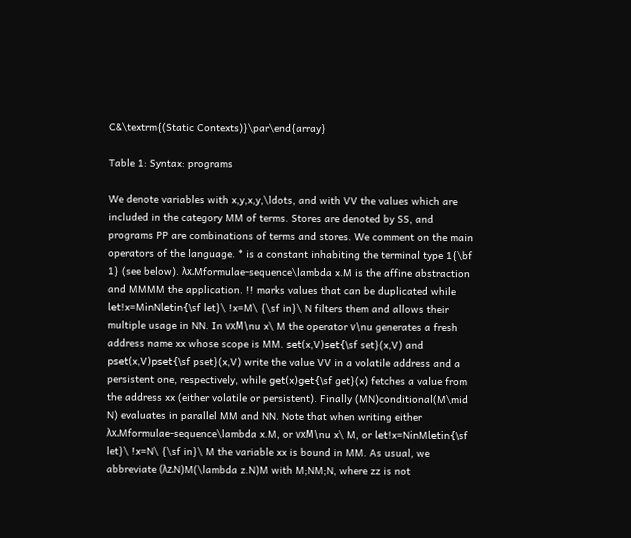C&\textrm{(Static Contexts)}\par\end{array}

Table 1: Syntax: programs

We denote variables with x,y,x,y,\ldots, and with VV the values which are included in the category MM of terms. Stores are denoted by SS, and programs PP are combinations of terms and stores. We comment on the main operators of the language. * is a constant inhabiting the terminal type 1{\bf 1} (see below). λx.Mformulae-sequence\lambda x.M is the affine abstraction and MMMM the application. !! marks values that can be duplicated while 𝗅𝖾𝗍!x=M𝗂𝗇N𝗅𝖾𝗍𝗂𝗇{\sf let}\ !x=M\ {\sf in}\ N filters them and allows their multiple usage in NN. In νxM\nu x\ M the operator ν\nu generates a fresh address name xx whose scope is MM. 𝗌𝖾𝗍(x,V)𝗌𝖾𝗍{\sf set}(x,V) and 𝗉𝗌𝖾𝗍(x,V)𝗉𝗌𝖾𝗍{\sf pset}(x,V) write the value VV in a volatile address and a persistent one, respectively, while 𝗀𝖾𝗍(x)𝗀𝖾𝗍{\sf get}(x) fetches a value from the address xx (either volatile or persistent). Finally (MN)conditional(M\mid N) evaluates in parallel MM and NN. Note that when writing either λx.Mformulae-sequence\lambda x.M, or νxM\nu x\ M, or 𝗅𝖾𝗍!x=N𝗂𝗇M𝗅𝖾𝗍𝗂𝗇{\sf let}\ !x=N\ {\sf in}\ M the variable xx is bound in MM. As usual, we abbreviate (λz.N)M(\lambda z.N)M with M;NM;N, where zz is not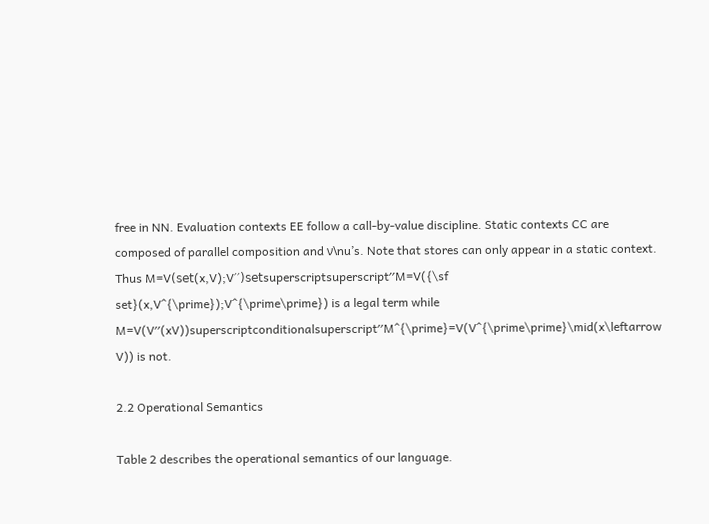free in NN. Evaluation contexts EE follow a call-by-value discipline. Static contexts CC are composed of parallel composition and ν\nu’s. Note that stores can only appear in a static context. Thus M=V(𝗌𝖾𝗍(x,V);V′′)𝗌𝖾𝗍superscriptsuperscript′′M=V({\sf set}(x,V^{\prime});V^{\prime\prime}) is a legal term while M=V(V′′(xV))superscriptconditionalsuperscript′′M^{\prime}=V(V^{\prime\prime}\mid(x\leftarrow V)) is not.

2.2 Operational Semantics

Table 2 describes the operational semantics of our language.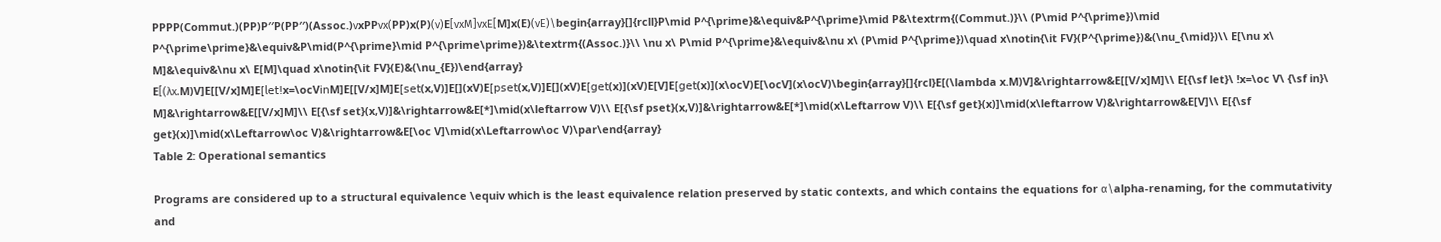PPPP(Commut.)(PP)P′′P(PP′′)(Assoc.)νxPPνx(PP)x(P)(ν)E[νxM]νxE[M]x(E)(νE)\begin{array}[]{rcll}P\mid P^{\prime}&\equiv&P^{\prime}\mid P&\textrm{(Commut.)}\\ (P\mid P^{\prime})\mid P^{\prime\prime}&\equiv&P\mid(P^{\prime}\mid P^{\prime\prime})&\textrm{(Assoc.)}\\ \nu x\ P\mid P^{\prime}&\equiv&\nu x\ (P\mid P^{\prime})\quad x\notin{\it FV}(P^{\prime})&(\nu_{\mid})\\ E[\nu x\ M]&\equiv&\nu x\ E[M]\quad x\notin{\it FV}(E)&(\nu_{E})\end{array}
E[(λx.M)V]E[[V/x]M]E[𝗅𝖾𝗍!x=\ocV𝗂𝗇M]E[[V/x]M]E[𝗌𝖾𝗍(x,V)]E[](xV)E[𝗉𝗌𝖾𝗍(x,V)]E[](xV)E[𝗀𝖾𝗍(x)](xV)E[V]E[𝗀𝖾𝗍(x)](x\ocV)E[\ocV](x\ocV)\begin{array}[]{rcl}E[(\lambda x.M)V]&\rightarrow&E[[V/x]M]\\ E[{\sf let}\ !x=\oc V\ {\sf in}\ M]&\rightarrow&E[[V/x]M]\\ E[{\sf set}(x,V)]&\rightarrow&E[*]\mid(x\leftarrow V)\\ E[{\sf pset}(x,V)]&\rightarrow&E[*]\mid(x\Leftarrow V)\\ E[{\sf get}(x)]\mid(x\leftarrow V)&\rightarrow&E[V]\\ E[{\sf get}(x)]\mid(x\Leftarrow\oc V)&\rightarrow&E[\oc V]\mid(x\Leftarrow\oc V)\par\end{array}
Table 2: Operational semantics

Programs are considered up to a structural equivalence \equiv which is the least equivalence relation preserved by static contexts, and which contains the equations for α\alpha-renaming, for the commutativity and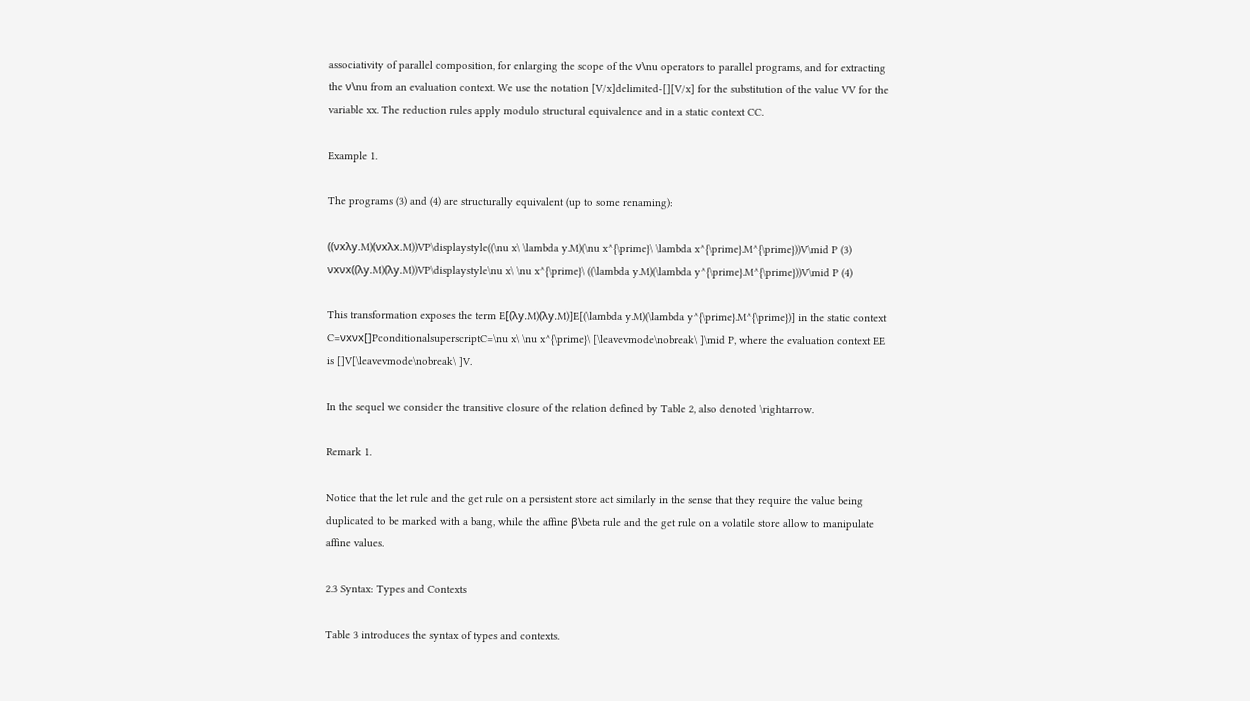associativity of parallel composition, for enlarging the scope of the ν\nu operators to parallel programs, and for extracting the ν\nu from an evaluation context. We use the notation [V/x]delimited-[][V/x] for the substitution of the value VV for the variable xx. The reduction rules apply modulo structural equivalence and in a static context CC.

Example 1.

The programs (3) and (4) are structurally equivalent (up to some renaming):

((νxλy.M)(νxλx.M))VP\displaystyle((\nu x\ \lambda y.M)(\nu x^{\prime}\ \lambda x^{\prime}.M^{\prime}))V\mid P (3)
νxνx((λy.M)(λy.M))VP\displaystyle\nu x\ \nu x^{\prime}\ ((\lambda y.M)(\lambda y^{\prime}.M^{\prime}))V\mid P (4)

This transformation exposes the term E[(λy.M)(λy.M)]E[(\lambda y.M)(\lambda y^{\prime}.M^{\prime})] in the static context C=νxνx[]PconditionalsuperscriptC=\nu x\ \nu x^{\prime}\ [\leavevmode\nobreak\ ]\mid P, where the evaluation context EE is []V[\leavevmode\nobreak\ ]V.

In the sequel we consider the transitive closure of the relation defined by Table 2, also denoted \rightarrow.

Remark 1.

Notice that the let rule and the get rule on a persistent store act similarly in the sense that they require the value being duplicated to be marked with a bang, while the affine β\beta rule and the get rule on a volatile store allow to manipulate affine values.

2.3 Syntax: Types and Contexts

Table 3 introduces the syntax of types and contexts.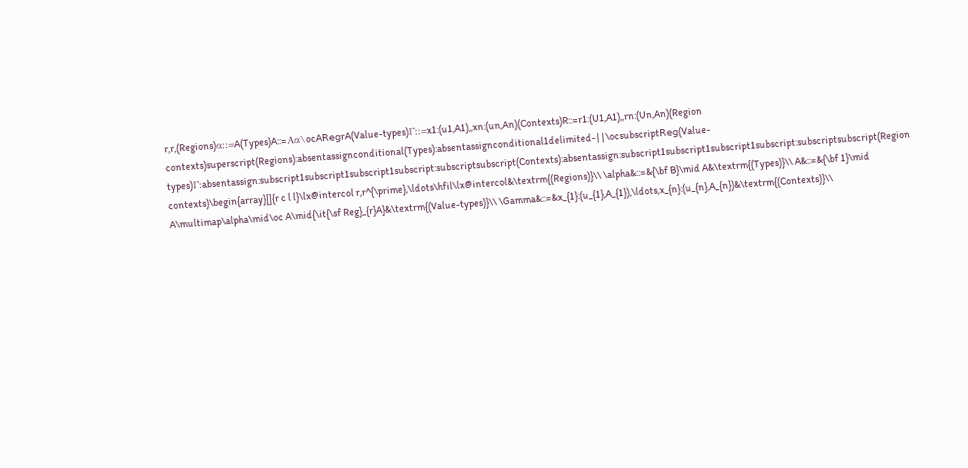r,r,(Regions)α::=A(Types)A::=Aα\ocA𝖱𝖾𝗀rA(Value-types)Γ::=x1:(u1,A1),,xn:(un,An)(Contexts)R::=r1:(U1,A1),,rn:(Un,An)(Region contexts)superscript(Regions):absentassignconditional(Types):absentassignconditional1delimited-∣∣\ocsubscript𝖱𝖾𝗀(Value-types)Γ:absentassign:subscript1subscript1subscript1subscript:subscriptsubscript(Contexts):absentassign:subscript1subscript1subscript1subscript:subscriptsubscript(Region contexts)\begin{array}[]{r c l l}\lx@intercol r,r^{\prime},\ldots\hfil\lx@intercol&\textrm{(Regions)}\\ \alpha&::=&{\bf B}\mid A&\textrm{(Types)}\\ A&::=&{\bf 1}\mid A\multimap\alpha\mid\oc A\mid{\it{\sf Reg}_{r}A}&\textrm{(Value-types)}\\ \Gamma&::=&x_{1}:(u_{1},A_{1}),\ldots,x_{n}:(u_{n},A_{n})&\textrm{(Contexts)}\\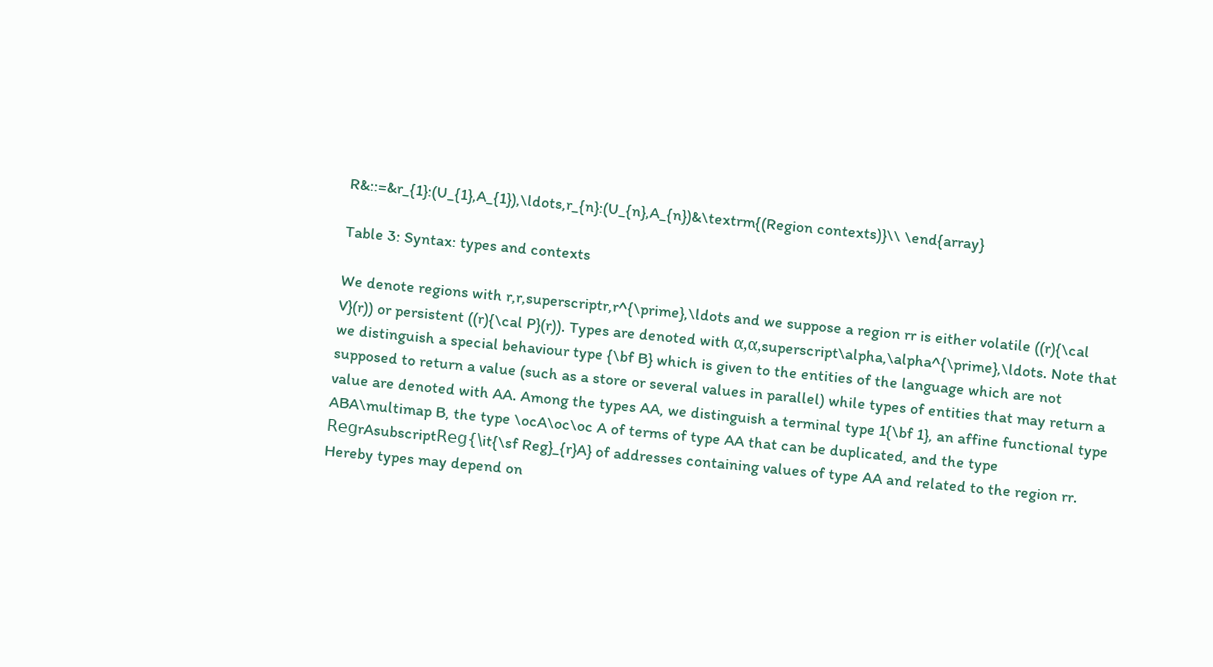R&::=&r_{1}:(U_{1},A_{1}),\ldots,r_{n}:(U_{n},A_{n})&\textrm{(Region contexts)}\\ \end{array}

Table 3: Syntax: types and contexts

We denote regions with r,r,superscriptr,r^{\prime},\ldots and we suppose a region rr is either volatile ((r){\cal V}(r)) or persistent ((r){\cal P}(r)). Types are denoted with α,α,superscript\alpha,\alpha^{\prime},\ldots. Note that we distinguish a special behaviour type {\bf B} which is given to the entities of the language which are not supposed to return a value (such as a store or several values in parallel) while types of entities that may return a value are denoted with AA. Among the types AA, we distinguish a terminal type 1{\bf 1}, an affine functional type ABA\multimap B, the type \ocA\oc\oc A of terms of type AA that can be duplicated, and the type 𝖱𝖾𝗀rAsubscript𝖱𝖾𝗀{\it{\sf Reg}_{r}A} of addresses containing values of type AA and related to the region rr. Hereby types may depend on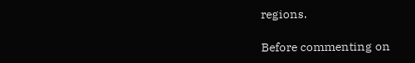regions.

Before commenting on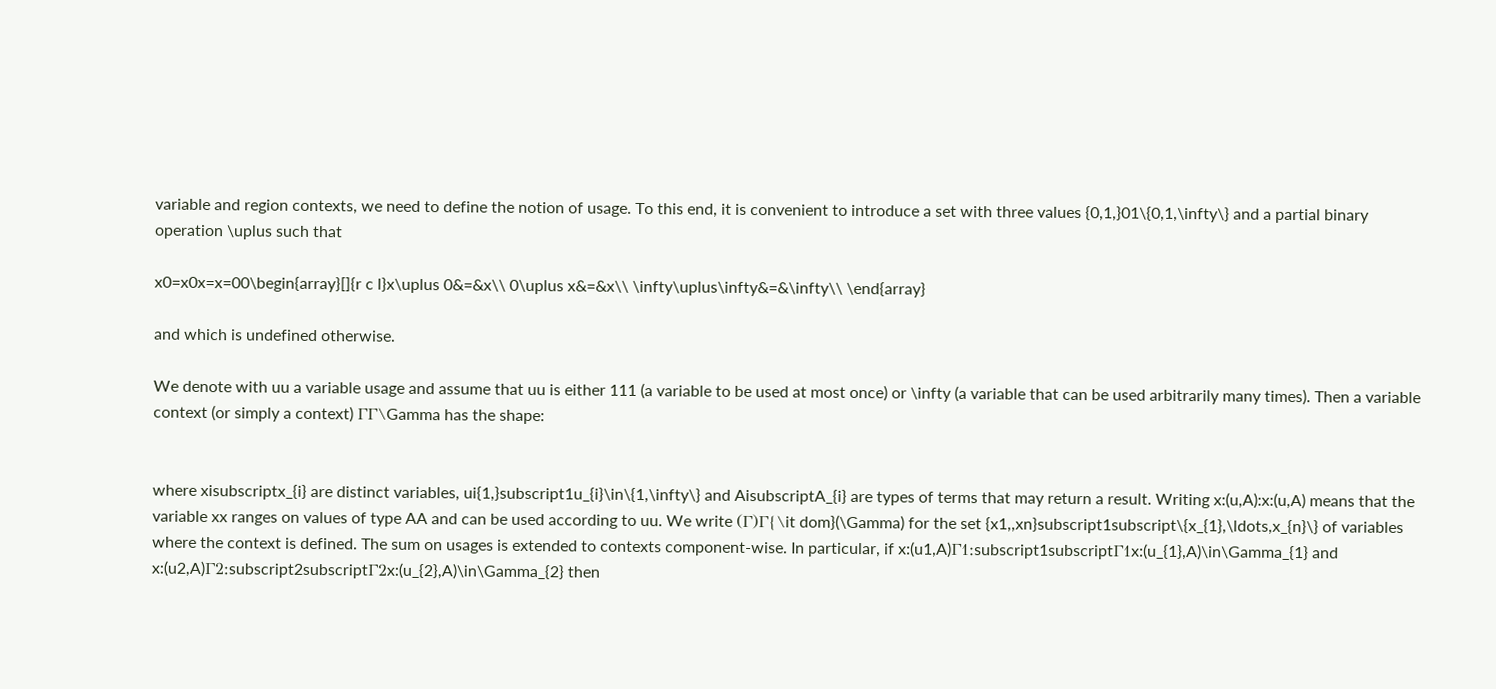variable and region contexts, we need to define the notion of usage. To this end, it is convenient to introduce a set with three values {0,1,}01\{0,1,\infty\} and a partial binary operation \uplus such that

x0=x0x=x=00\begin{array}[]{r c l}x\uplus 0&=&x\\ 0\uplus x&=&x\\ \infty\uplus\infty&=&\infty\\ \end{array}

and which is undefined otherwise.

We denote with uu a variable usage and assume that uu is either 111 (a variable to be used at most once) or \infty (a variable that can be used arbitrarily many times). Then a variable context (or simply a context) ΓΓ\Gamma has the shape:


where xisubscriptx_{i} are distinct variables, ui{1,}subscript1u_{i}\in\{1,\infty\} and AisubscriptA_{i} are types of terms that may return a result. Writing x:(u,A):x:(u,A) means that the variable xx ranges on values of type AA and can be used according to uu. We write (Γ)Γ{\it dom}(\Gamma) for the set {x1,,xn}subscript1subscript\{x_{1},\ldots,x_{n}\} of variables where the context is defined. The sum on usages is extended to contexts component-wise. In particular, if x:(u1,A)Γ1:subscript1subscriptΓ1x:(u_{1},A)\in\Gamma_{1} and x:(u2,A)Γ2:subscript2subscriptΓ2x:(u_{2},A)\in\Gamma_{2} then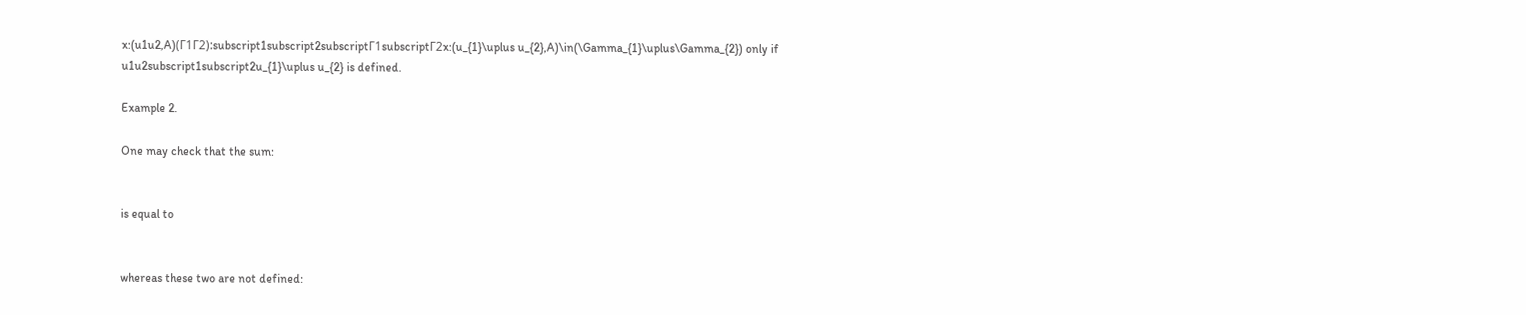x:(u1u2,A)(Γ1Γ2):subscript1subscript2subscriptΓ1subscriptΓ2x:(u_{1}\uplus u_{2},A)\in(\Gamma_{1}\uplus\Gamma_{2}) only if u1u2subscript1subscript2u_{1}\uplus u_{2} is defined.

Example 2.

One may check that the sum:


is equal to


whereas these two are not defined: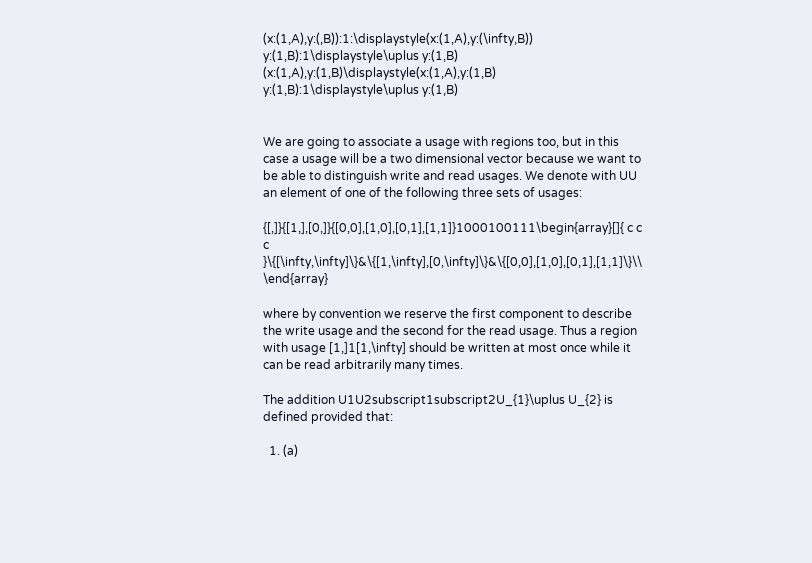(x:(1,A),y:(,B)):1:\displaystyle(x:(1,A),y:(\infty,B)) y:(1,B):1\displaystyle\uplus y:(1,B)
(x:(1,A),y:(1,B)\displaystyle(x:(1,A),y:(1,B) y:(1,B):1\displaystyle\uplus y:(1,B)


We are going to associate a usage with regions too, but in this case a usage will be a two dimensional vector because we want to be able to distinguish write and read usages. We denote with UU an element of one of the following three sets of usages:

{[,]}{[1,],[0,]}{[0,0],[1,0],[0,1],[1,1]}1000100111\begin{array}[]{ c c c }\{[\infty,\infty]\}&\{[1,\infty],[0,\infty]\}&\{[0,0],[1,0],[0,1],[1,1]\}\\ \end{array}

where by convention we reserve the first component to describe the write usage and the second for the read usage. Thus a region with usage [1,]1[1,\infty] should be written at most once while it can be read arbitrarily many times.

The addition U1U2subscript1subscript2U_{1}\uplus U_{2} is defined provided that:

  1. (a)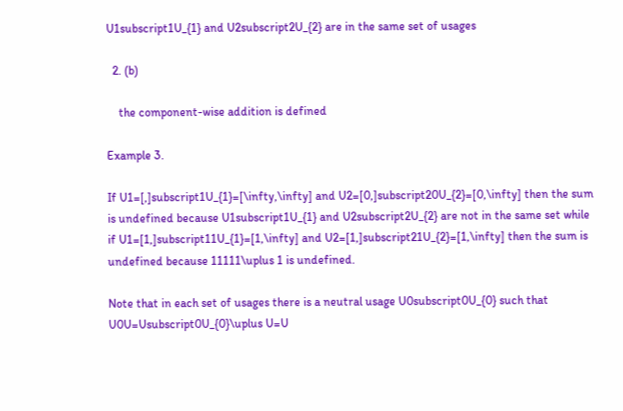U1subscript1U_{1} and U2subscript2U_{2} are in the same set of usages

  2. (b)

    the component-wise addition is defined

Example 3.

If U1=[,]subscript1U_{1}=[\infty,\infty] and U2=[0,]subscript20U_{2}=[0,\infty] then the sum is undefined because U1subscript1U_{1} and U2subscript2U_{2} are not in the same set while if U1=[1,]subscript11U_{1}=[1,\infty] and U2=[1,]subscript21U_{2}=[1,\infty] then the sum is undefined because 11111\uplus 1 is undefined.

Note that in each set of usages there is a neutral usage U0subscript0U_{0} such that U0U=Usubscript0U_{0}\uplus U=U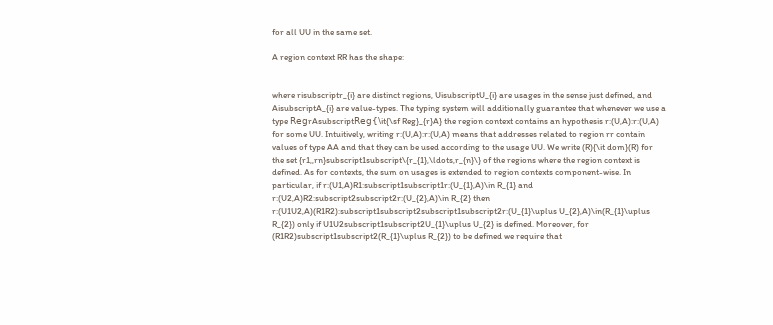for all UU in the same set.

A region context RR has the shape:


where risubscriptr_{i} are distinct regions, UisubscriptU_{i} are usages in the sense just defined, and AisubscriptA_{i} are value-types. The typing system will additionally guarantee that whenever we use a type 𝖱𝖾𝗀rAsubscript𝖱𝖾𝗀{\it{\sf Reg}_{r}A} the region context contains an hypothesis r:(U,A):r:(U,A) for some UU. Intuitively, writing r:(U,A):r:(U,A) means that addresses related to region rr contain values of type AA and that they can be used according to the usage UU. We write (R){\it dom}(R) for the set {r1,,rn}subscript1subscript\{r_{1},\ldots,r_{n}\} of the regions where the region context is defined. As for contexts, the sum on usages is extended to region contexts component-wise. In particular, if r:(U1,A)R1:subscript1subscript1r:(U_{1},A)\in R_{1} and r:(U2,A)R2:subscript2subscript2r:(U_{2},A)\in R_{2} then r:(U1U2,A)(R1R2):subscript1subscript2subscript1subscript2r:(U_{1}\uplus U_{2},A)\in(R_{1}\uplus R_{2}) only if U1U2subscript1subscript2U_{1}\uplus U_{2} is defined. Moreover, for (R1R2)subscript1subscript2(R_{1}\uplus R_{2}) to be defined we require that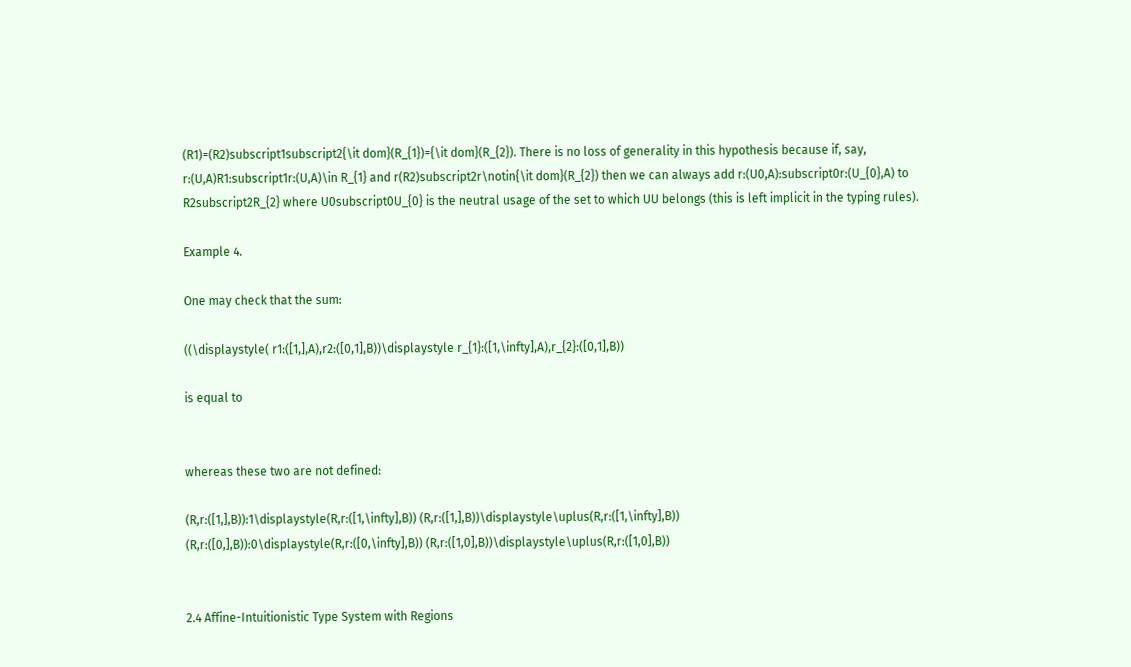(R1)=(R2)subscript1subscript2{\it dom}(R_{1})={\it dom}(R_{2}). There is no loss of generality in this hypothesis because if, say, r:(U,A)R1:subscript1r:(U,A)\in R_{1} and r(R2)subscript2r\notin{\it dom}(R_{2}) then we can always add r:(U0,A):subscript0r:(U_{0},A) to R2subscript2R_{2} where U0subscript0U_{0} is the neutral usage of the set to which UU belongs (this is left implicit in the typing rules).

Example 4.

One may check that the sum:

((\displaystyle( r1:([1,],A),r2:([0,1],B))\displaystyle r_{1}:([1,\infty],A),r_{2}:([0,1],B))

is equal to


whereas these two are not defined:

(R,r:([1,],B)):1\displaystyle(R,r:([1,\infty],B)) (R,r:([1,],B))\displaystyle\uplus(R,r:([1,\infty],B))
(R,r:([0,],B)):0\displaystyle(R,r:([0,\infty],B)) (R,r:([1,0],B))\displaystyle\uplus(R,r:([1,0],B))


2.4 Affine-Intuitionistic Type System with Regions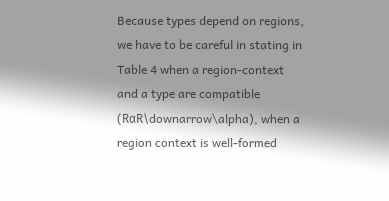Because types depend on regions, we have to be careful in stating in Table 4 when a region-context and a type are compatible (RαR\downarrow\alpha), when a region context is well-formed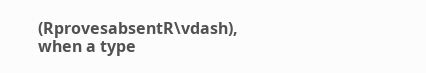(RprovesabsentR\vdash), when a type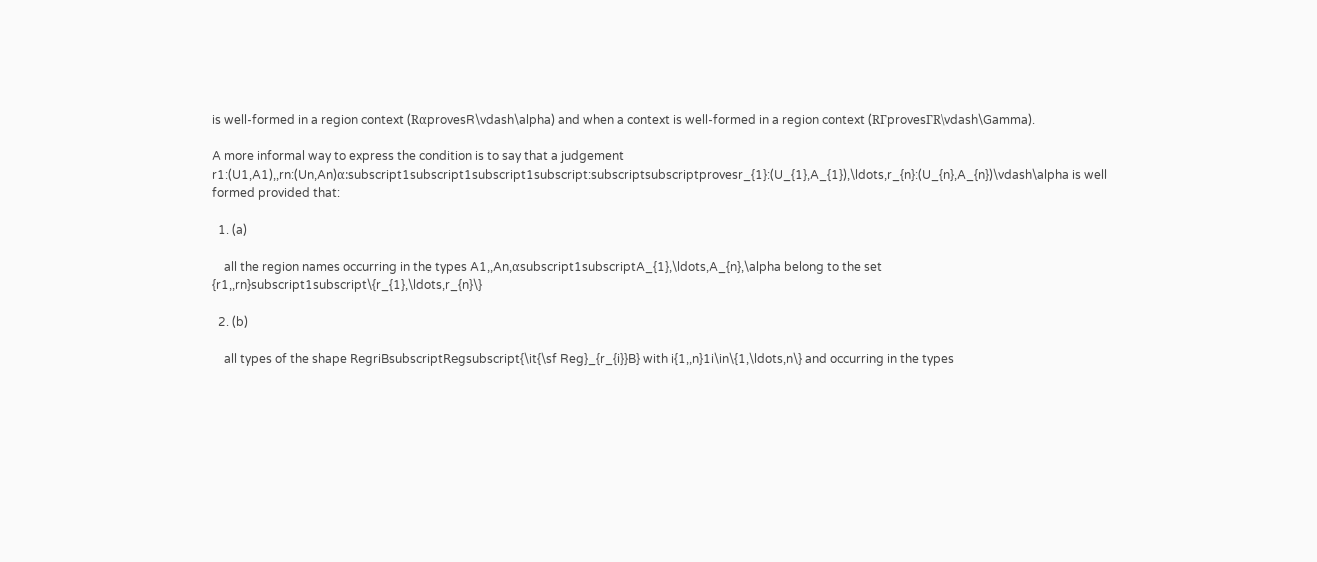is well-formed in a region context (RαprovesR\vdash\alpha) and when a context is well-formed in a region context (RΓprovesΓR\vdash\Gamma).

A more informal way to express the condition is to say that a judgement r1:(U1,A1),,rn:(Un,An)α:subscript1subscript1subscript1subscript:subscriptsubscriptprovesr_{1}:(U_{1},A_{1}),\ldots,r_{n}:(U_{n},A_{n})\vdash\alpha is well formed provided that:

  1. (a)

    all the region names occurring in the types A1,,An,αsubscript1subscriptA_{1},\ldots,A_{n},\alpha belong to the set {r1,,rn}subscript1subscript\{r_{1},\ldots,r_{n}\}

  2. (b)

    all types of the shape 𝖱𝖾𝗀riBsubscript𝖱𝖾𝗀subscript{\it{\sf Reg}_{r_{i}}B} with i{1,,n}1i\in\{1,\ldots,n\} and occurring in the types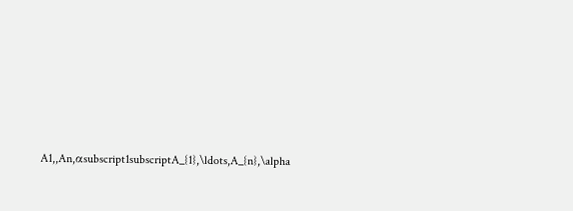A1,,An,αsubscript1subscriptA_{1},\ldots,A_{n},\alpha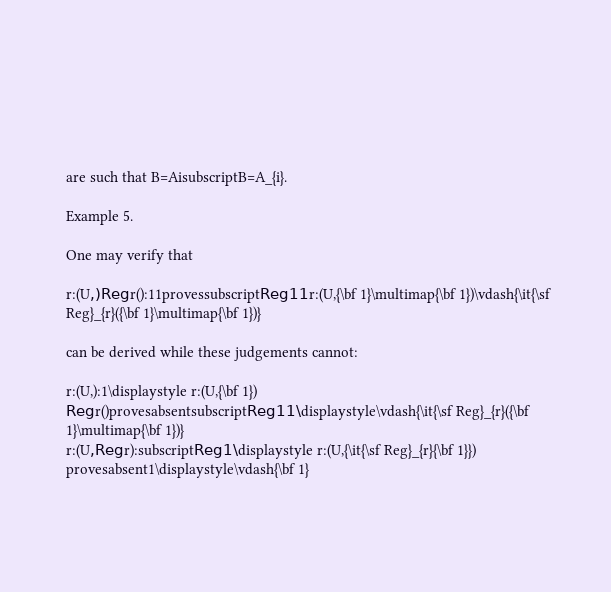are such that B=AisubscriptB=A_{i}.

Example 5.

One may verify that

r:(U,)𝖱𝖾𝗀r():11provessubscript𝖱𝖾𝗀11r:(U,{\bf 1}\multimap{\bf 1})\vdash{\it{\sf Reg}_{r}({\bf 1}\multimap{\bf 1})}

can be derived while these judgements cannot:

r:(U,):1\displaystyle r:(U,{\bf 1}) 𝖱𝖾𝗀r()provesabsentsubscript𝖱𝖾𝗀11\displaystyle\vdash{\it{\sf Reg}_{r}({\bf 1}\multimap{\bf 1})}
r:(U,𝖱𝖾𝗀r):subscript𝖱𝖾𝗀1\displaystyle r:(U,{\it{\sf Reg}_{r}{\bf 1}}) provesabsent1\displaystyle\vdash{\bf 1}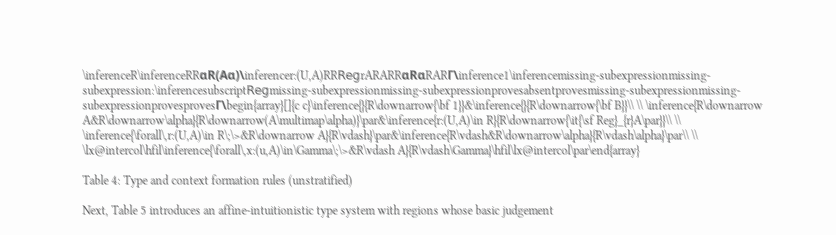\inferenceR\inferenceRRαR(Aα)\inferencer:(U,A)RR𝖱𝖾𝗀rARARRαRαRARΓ\inference1\inferencemissing-subexpressionmissing-subexpression:\inferencesubscript𝖱𝖾𝗀missing-subexpressionmissing-subexpressionprovesabsentprovesmissing-subexpressionmissing-subexpressionprovesprovesΓ\begin{array}[]{c c}\inference{}{R\downarrow{\bf 1}}&\inference{}{R\downarrow{\bf B}}\\ \\ \inference{R\downarrow A&R\downarrow\alpha}{R\downarrow(A\multimap\alpha)}\par&\inference{r:(U,A)\in R}{R\downarrow{\it{\sf Reg}_{r}A\par}}\\ \\ \inference{\forall\,r:(U,A)\in R\;\>&R\downarrow A}{R\vdash}\par&\inference{R\vdash&R\downarrow\alpha}{R\vdash\alpha}\par\\ \\ \lx@intercol\hfil\inference{\forall\,x:(u,A)\in\Gamma\;\>&R\vdash A}{R\vdash\Gamma}\hfil\lx@intercol\par\end{array}

Table 4: Type and context formation rules (unstratified)

Next, Table 5 introduces an affine-intuitionistic type system with regions whose basic judgement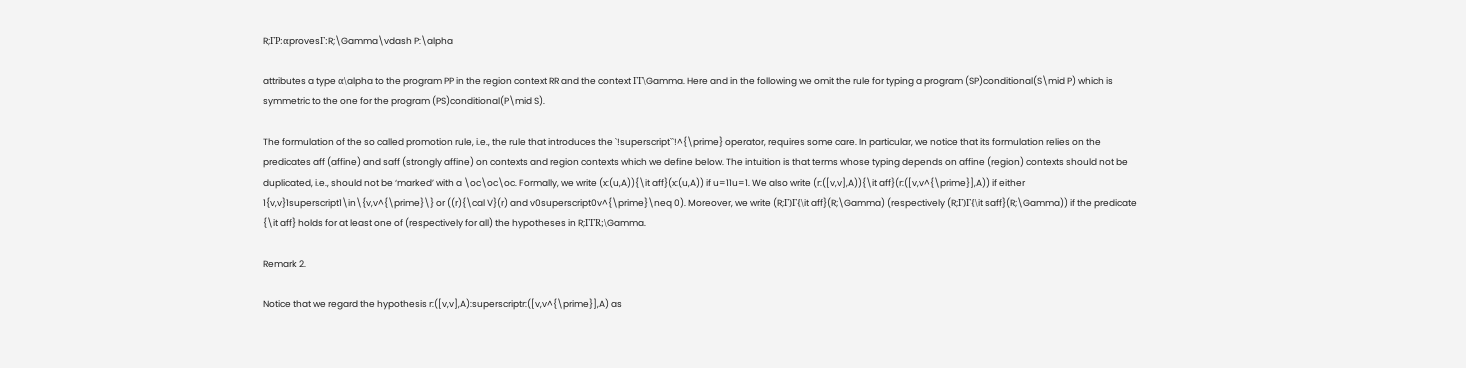R;ΓP:αprovesΓ:R;\Gamma\vdash P:\alpha

attributes a type α\alpha to the program PP in the region context RR and the context ΓΓ\Gamma. Here and in the following we omit the rule for typing a program (SP)conditional(S\mid P) which is symmetric to the one for the program (PS)conditional(P\mid S).

The formulation of the so called promotion rule, i.e., the rule that introduces the `!superscript``!^{\prime} operator, requires some care. In particular, we notice that its formulation relies on the predicates aff (affine) and saff (strongly affine) on contexts and region contexts which we define below. The intuition is that terms whose typing depends on affine (region) contexts should not be duplicated, i.e., should not be ‘marked’ with a \oc\oc\oc. Formally, we write (x:(u,A)){\it aff}(x:(u,A)) if u=11u=1. We also write (r:([v,v],A)){\it aff}(r:([v,v^{\prime}],A)) if either 1{v,v}1superscript1\in\{v,v^{\prime}\} or ((r){\cal V}(r) and v0superscript0v^{\prime}\neq 0). Moreover, we write (R;Γ)Γ{\it aff}(R;\Gamma) (respectively (R;Γ)Γ{\it saff}(R;\Gamma)) if the predicate {\it aff} holds for at least one of (respectively for all) the hypotheses in R;ΓΓR;\Gamma.

Remark 2.

Notice that we regard the hypothesis r:([v,v],A):superscriptr:([v,v^{\prime}],A) as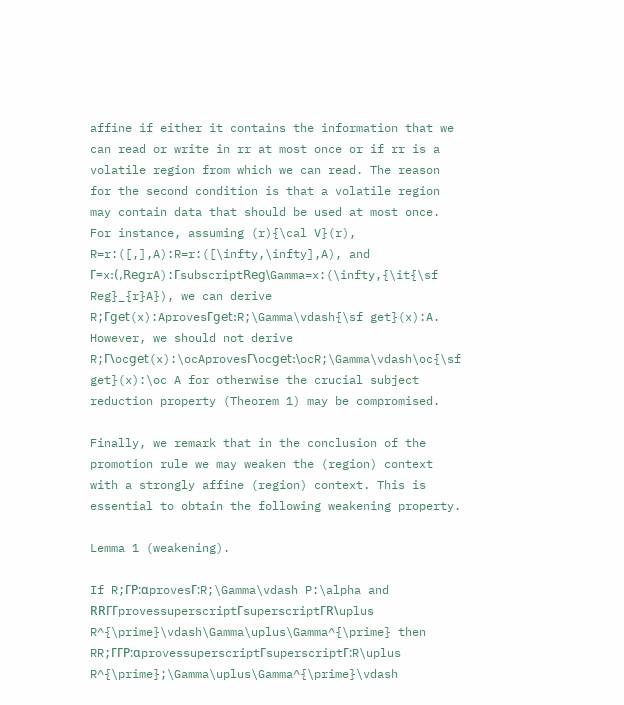affine if either it contains the information that we can read or write in rr at most once or if rr is a volatile region from which we can read. The reason for the second condition is that a volatile region may contain data that should be used at most once. For instance, assuming (r){\cal V}(r), R=r:([,],A):R=r:([\infty,\infty],A), and Γ=x:(,𝖱𝖾𝗀rA):Γsubscript𝖱𝖾𝗀\Gamma=x:(\infty,{\it{\sf Reg}_{r}A}), we can derive R;Γ𝗀𝖾𝗍(x):AprovesΓ𝗀𝖾𝗍:R;\Gamma\vdash{\sf get}(x):A. However, we should not derive R;Γ\oc𝗀𝖾𝗍(x):\ocAprovesΓ\oc𝗀𝖾𝗍:\ocR;\Gamma\vdash\oc{\sf get}(x):\oc A for otherwise the crucial subject reduction property (Theorem 1) may be compromised.

Finally, we remark that in the conclusion of the promotion rule we may weaken the (region) context with a strongly affine (region) context. This is essential to obtain the following weakening property.

Lemma 1 (weakening).

If R;ΓP:αprovesΓ:R;\Gamma\vdash P:\alpha and RRΓΓprovessuperscriptΓsuperscriptΓR\uplus R^{\prime}\vdash\Gamma\uplus\Gamma^{\prime} then RR;ΓΓP:αprovessuperscriptΓsuperscriptΓ:R\uplus R^{\prime};\Gamma\uplus\Gamma^{\prime}\vdash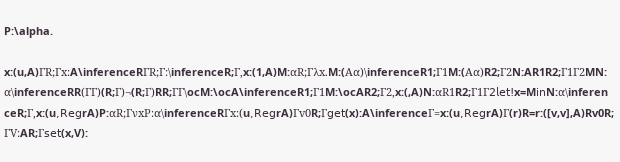P:\alpha.

x:(u,A)ΓR;Γx:A\inferenceRΓR;Γ:\inferenceR;Γ,x:(1,A)M:αR;Γλx.M:(Aα)\inferenceR1;Γ1M:(Aα)R2;Γ2N:AR1R2;Γ1Γ2MN:α\inferenceRR(ΓΓ)(R;Γ)¬(R;Γ)RR;ΓΓ\ocM:\ocA\inferenceR1;Γ1M:\ocAR2;Γ2,x:(,A)N:αR1R2;Γ1Γ2𝗅𝖾𝗍!x=M𝗂𝗇N:α\inferenceR;Γ,x:(u,𝖱𝖾𝗀rA)P:αR;ΓνxP:α\inferenceRΓx:(u,𝖱𝖾𝗀rA)Γv0R;Γ𝗀𝖾𝗍(x):A\inferenceΓ=x:(u,𝖱𝖾𝗀rA)Γ(r)R=r:([v,v],A)Rv0R;ΓV:AR;Γ𝗌𝖾𝗍(x,V):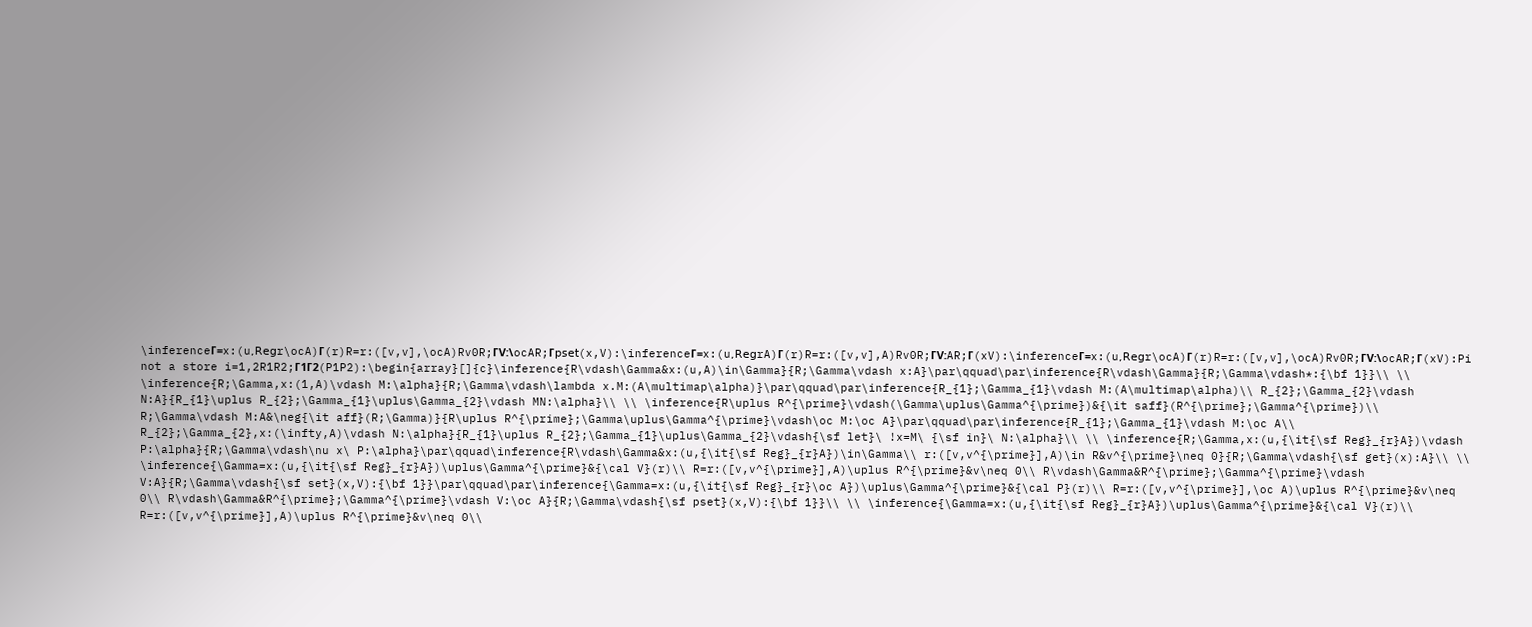\inferenceΓ=x:(u,𝖱𝖾𝗀r\ocA)Γ(r)R=r:([v,v],\ocA)Rv0R;ΓV:\ocAR;Γ𝗉𝗌𝖾𝗍(x,V):\inferenceΓ=x:(u,𝖱𝖾𝗀rA)Γ(r)R=r:([v,v],A)Rv0R;ΓV:AR;Γ(xV):\inferenceΓ=x:(u,𝖱𝖾𝗀r\ocA)Γ(r)R=r:([v,v],\ocA)Rv0R;ΓV:\ocAR;Γ(xV):Pi not a store i=1,2R1R2;Γ1Γ2(P1P2):\begin{array}[]{c}\inference{R\vdash\Gamma&x:(u,A)\in\Gamma}{R;\Gamma\vdash x:A}\par\qquad\par\inference{R\vdash\Gamma}{R;\Gamma\vdash*:{\bf 1}}\\ \\ \inference{R;\Gamma,x:(1,A)\vdash M:\alpha}{R;\Gamma\vdash\lambda x.M:(A\multimap\alpha)}\par\qquad\par\inference{R_{1};\Gamma_{1}\vdash M:(A\multimap\alpha)\\ R_{2};\Gamma_{2}\vdash N:A}{R_{1}\uplus R_{2};\Gamma_{1}\uplus\Gamma_{2}\vdash MN:\alpha}\\ \\ \inference{R\uplus R^{\prime}\vdash(\Gamma\uplus\Gamma^{\prime})&{\it saff}(R^{\prime};\Gamma^{\prime})\\ R;\Gamma\vdash M:A&\neg{\it aff}(R;\Gamma)}{R\uplus R^{\prime};\Gamma\uplus\Gamma^{\prime}\vdash\oc M:\oc A}\par\qquad\par\inference{R_{1};\Gamma_{1}\vdash M:\oc A\\ R_{2};\Gamma_{2},x:(\infty,A)\vdash N:\alpha}{R_{1}\uplus R_{2};\Gamma_{1}\uplus\Gamma_{2}\vdash{\sf let}\ !x=M\ {\sf in}\ N:\alpha}\\ \\ \inference{R;\Gamma,x:(u,{\it{\sf Reg}_{r}A})\vdash P:\alpha}{R;\Gamma\vdash\nu x\ P:\alpha}\par\qquad\inference{R\vdash\Gamma&x:(u,{\it{\sf Reg}_{r}A})\in\Gamma\\ r:([v,v^{\prime}],A)\in R&v^{\prime}\neq 0}{R;\Gamma\vdash{\sf get}(x):A}\\ \\ \inference{\Gamma=x:(u,{\it{\sf Reg}_{r}A})\uplus\Gamma^{\prime}&{\cal V}(r)\\ R=r:([v,v^{\prime}],A)\uplus R^{\prime}&v\neq 0\\ R\vdash\Gamma&R^{\prime};\Gamma^{\prime}\vdash V:A}{R;\Gamma\vdash{\sf set}(x,V):{\bf 1}}\par\qquad\par\inference{\Gamma=x:(u,{\it{\sf Reg}_{r}\oc A})\uplus\Gamma^{\prime}&{\cal P}(r)\\ R=r:([v,v^{\prime}],\oc A)\uplus R^{\prime}&v\neq 0\\ R\vdash\Gamma&R^{\prime};\Gamma^{\prime}\vdash V:\oc A}{R;\Gamma\vdash{\sf pset}(x,V):{\bf 1}}\\ \\ \inference{\Gamma=x:(u,{\it{\sf Reg}_{r}A})\uplus\Gamma^{\prime}&{\cal V}(r)\\ R=r:([v,v^{\prime}],A)\uplus R^{\prime}&v\neq 0\\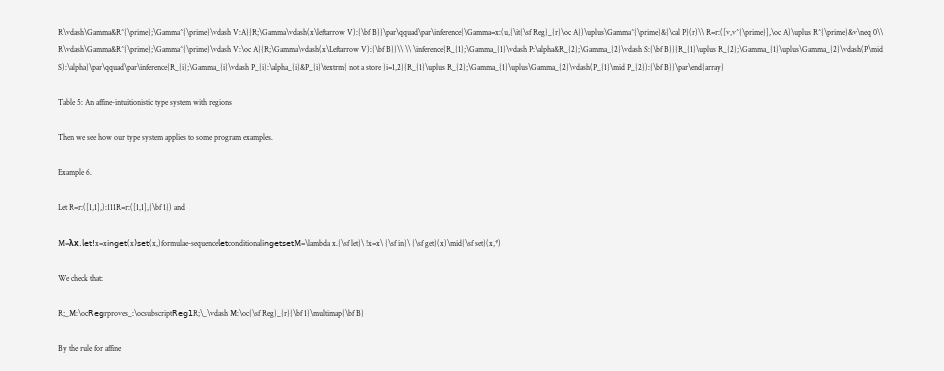R\vdash\Gamma&R^{\prime};\Gamma^{\prime}\vdash V:A}{R;\Gamma\vdash(x\leftarrow V):{\bf B}}\par\qquad\par\inference{\Gamma=x:(u,{\it{\sf Reg}_{r}\oc A})\uplus\Gamma^{\prime}&{\cal P}(r)\\ R=r:([v,v^{\prime}],\oc A)\uplus R^{\prime}&v\neq 0\\ R\vdash\Gamma&R^{\prime};\Gamma^{\prime}\vdash V:\oc A}{R;\Gamma\vdash(x\Leftarrow V):{\bf B}}\\ \\ \inference{R_{1};\Gamma_{1}\vdash P:\alpha&R_{2};\Gamma_{2}\vdash S:{\bf B}}{R_{1}\uplus R_{2};\Gamma_{1}\uplus\Gamma_{2}\vdash(P\mid S):\alpha}\par\qquad\par\inference{R_{i};\Gamma_{i}\vdash P_{i}:\alpha_{i}&P_{i}\textrm{ not a store }i=1,2}{R_{1}\uplus R_{2};\Gamma_{1}\uplus\Gamma_{2}\vdash(P_{1}\mid P_{2}):{\bf B}}\par\end{array}

Table 5: An affine-intuitionistic type system with regions

Then we see how our type system applies to some program examples.

Example 6.

Let R=r:([1,1],):111R=r:([1,1],{\bf 1}) and

M=λx.𝗅𝖾𝗍!x=x𝗂𝗇𝗀𝖾𝗍(x)𝗌𝖾𝗍(x,)formulae-sequence𝗅𝖾𝗍conditional𝗂𝗇𝗀𝖾𝗍𝗌𝖾𝗍M=\lambda x.{\sf let}\ !x=x\ {\sf in}\ {\sf get}(x)\mid{\sf set}(x,*)

We check that:

R;_M:\oc𝖱𝖾𝗀rproves_:\ocsubscript𝖱𝖾𝗀1R;\_\vdash M:\oc{\sf Reg}_{r}{\bf 1}\multimap{\bf B}

By the rule for affine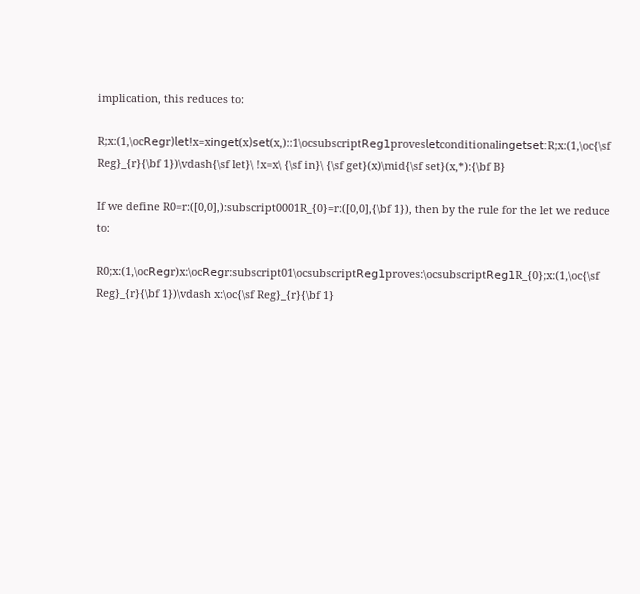implication, this reduces to:

R;x:(1,\oc𝖱𝖾𝗀r)𝗅𝖾𝗍!x=x𝗂𝗇𝗀𝖾𝗍(x)𝗌𝖾𝗍(x,)::1\ocsubscript𝖱𝖾𝗀1proves𝗅𝖾𝗍conditional𝗂𝗇𝗀𝖾𝗍𝗌𝖾𝗍:R;x:(1,\oc{\sf Reg}_{r}{\bf 1})\vdash{\sf let}\ !x=x\ {\sf in}\ {\sf get}(x)\mid{\sf set}(x,*):{\bf B}

If we define R0=r:([0,0],):subscript0001R_{0}=r:([0,0],{\bf 1}), then by the rule for the let we reduce to:

R0;x:(1,\oc𝖱𝖾𝗀r)x:\oc𝖱𝖾𝗀r:subscript01\ocsubscript𝖱𝖾𝗀1proves:\ocsubscript𝖱𝖾𝗀1R_{0};x:(1,\oc{\sf Reg}_{r}{\bf 1})\vdash x:\oc{\sf Reg}_{r}{\bf 1}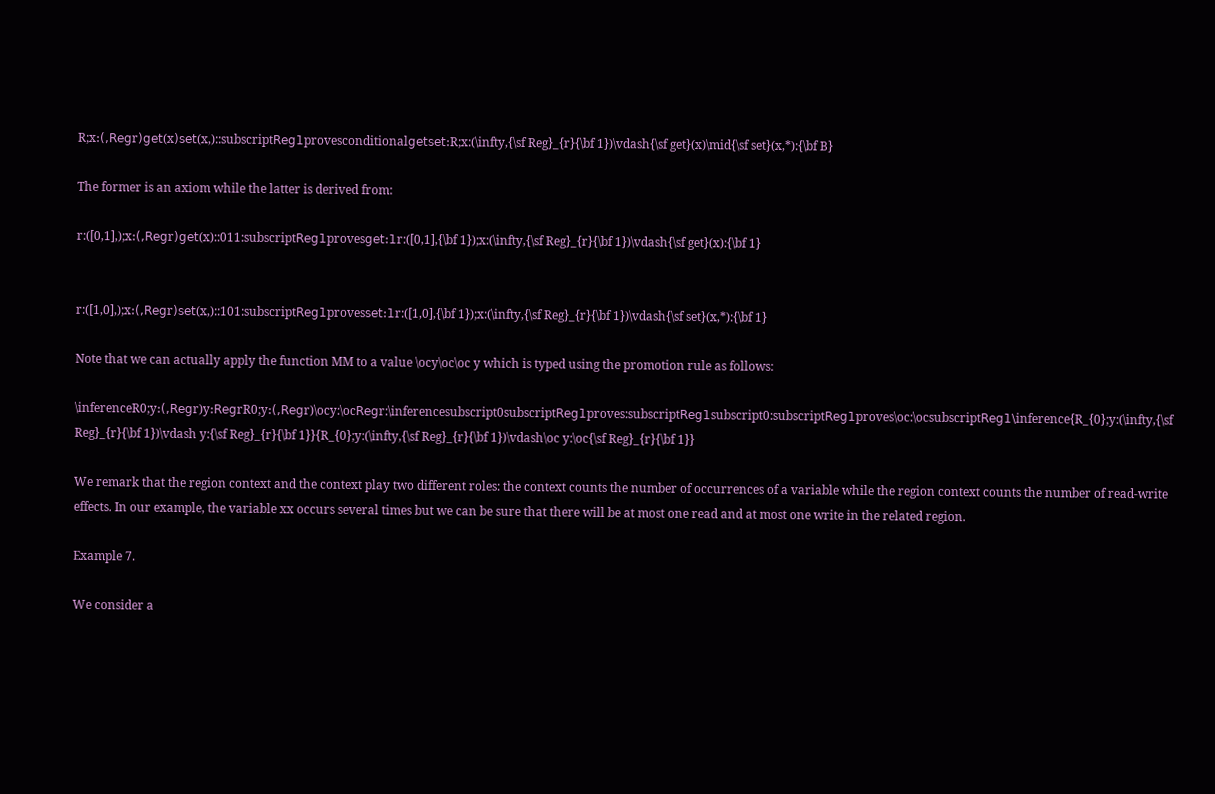R;x:(,𝖱𝖾𝗀r)𝗀𝖾𝗍(x)𝗌𝖾𝗍(x,)::subscript𝖱𝖾𝗀1provesconditional𝗀𝖾𝗍𝗌𝖾𝗍:R;x:(\infty,{\sf Reg}_{r}{\bf 1})\vdash{\sf get}(x)\mid{\sf set}(x,*):{\bf B}

The former is an axiom while the latter is derived from:

r:([0,1],);x:(,𝖱𝖾𝗀r)𝗀𝖾𝗍(x)::011:subscript𝖱𝖾𝗀1proves𝗀𝖾𝗍:1r:([0,1],{\bf 1});x:(\infty,{\sf Reg}_{r}{\bf 1})\vdash{\sf get}(x):{\bf 1}


r:([1,0],);x:(,𝖱𝖾𝗀r)𝗌𝖾𝗍(x,)::101:subscript𝖱𝖾𝗀1proves𝗌𝖾𝗍:1r:([1,0],{\bf 1});x:(\infty,{\sf Reg}_{r}{\bf 1})\vdash{\sf set}(x,*):{\bf 1}

Note that we can actually apply the function MM to a value \ocy\oc\oc y which is typed using the promotion rule as follows:

\inferenceR0;y:(,𝖱𝖾𝗀r)y:𝖱𝖾𝗀rR0;y:(,𝖱𝖾𝗀r)\ocy:\oc𝖱𝖾𝗀r:\inferencesubscript0subscript𝖱𝖾𝗀1proves:subscript𝖱𝖾𝗀1subscript0:subscript𝖱𝖾𝗀1proves\oc:\ocsubscript𝖱𝖾𝗀1\inference{R_{0};y:(\infty,{\sf Reg}_{r}{\bf 1})\vdash y:{\sf Reg}_{r}{\bf 1}}{R_{0};y:(\infty,{\sf Reg}_{r}{\bf 1})\vdash\oc y:\oc{\sf Reg}_{r}{\bf 1}}

We remark that the region context and the context play two different roles: the context counts the number of occurrences of a variable while the region context counts the number of read-write effects. In our example, the variable xx occurs several times but we can be sure that there will be at most one read and at most one write in the related region.

Example 7.

We consider a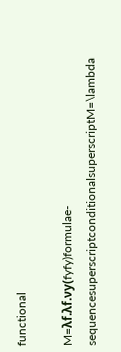functional

M=λf.λf.νy(fyfy)formulae-sequencesuperscriptconditionalsuperscriptM=\lambda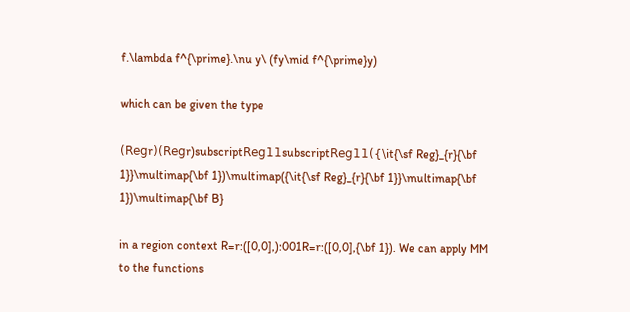f.\lambda f^{\prime}.\nu y\ (fy\mid f^{\prime}y)

which can be given the type

(𝖱𝖾𝗀r)(𝖱𝖾𝗀r)subscript𝖱𝖾𝗀11subscript𝖱𝖾𝗀11({\it{\sf Reg}_{r}{\bf 1}}\multimap{\bf 1})\multimap({\it{\sf Reg}_{r}{\bf 1}}\multimap{\bf 1})\multimap{\bf B}

in a region context R=r:([0,0],):001R=r:([0,0],{\bf 1}). We can apply MM to the functions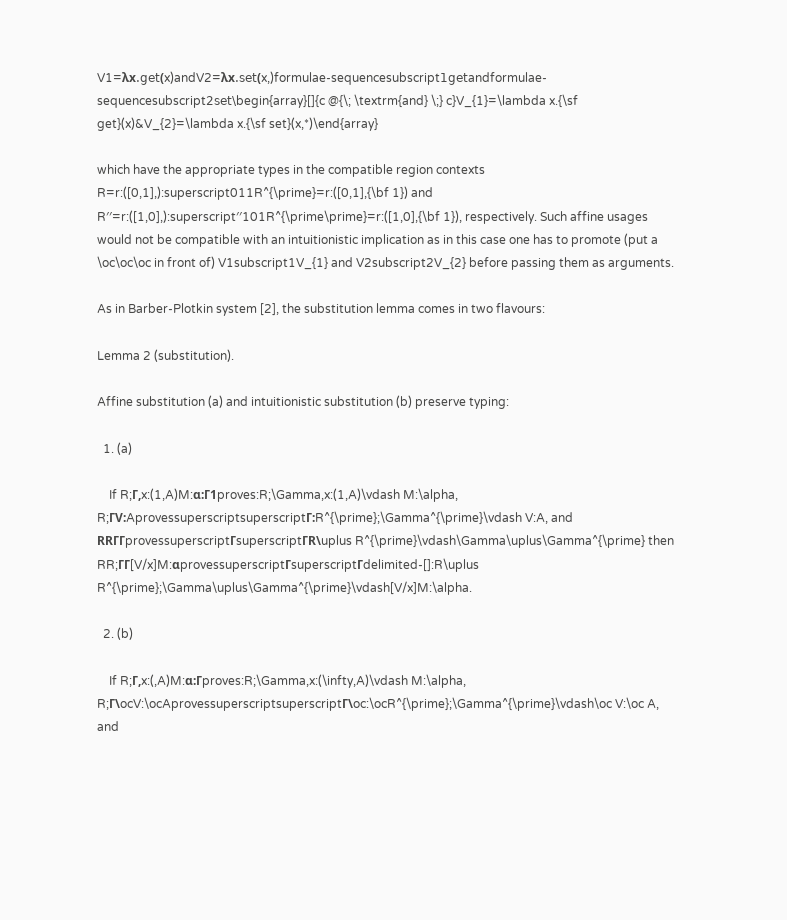V1=λx.𝗀𝖾𝗍(x)andV2=λx.𝗌𝖾𝗍(x,)formulae-sequencesubscript1𝗀𝖾𝗍andformulae-sequencesubscript2𝗌𝖾𝗍\begin{array}[]{c @{\; \textrm{and} \;} c}V_{1}=\lambda x.{\sf get}(x)&V_{2}=\lambda x.{\sf set}(x,*)\end{array}

which have the appropriate types in the compatible region contexts R=r:([0,1],):superscript011R^{\prime}=r:([0,1],{\bf 1}) and R′′=r:([1,0],):superscript′′101R^{\prime\prime}=r:([1,0],{\bf 1}), respectively. Such affine usages would not be compatible with an intuitionistic implication as in this case one has to promote (put a \oc\oc\oc in front of) V1subscript1V_{1} and V2subscript2V_{2} before passing them as arguments.

As in Barber-Plotkin system [2], the substitution lemma comes in two flavours:

Lemma 2 (substitution).

Affine substitution (a) and intuitionistic substitution (b) preserve typing:

  1. (a)

    If R;Γ,x:(1,A)M:α:Γ1proves:R;\Gamma,x:(1,A)\vdash M:\alpha, R;ΓV:AprovessuperscriptsuperscriptΓ:R^{\prime};\Gamma^{\prime}\vdash V:A, and RRΓΓprovessuperscriptΓsuperscriptΓR\uplus R^{\prime}\vdash\Gamma\uplus\Gamma^{\prime} then RR;ΓΓ[V/x]M:αprovessuperscriptΓsuperscriptΓdelimited-[]:R\uplus R^{\prime};\Gamma\uplus\Gamma^{\prime}\vdash[V/x]M:\alpha.

  2. (b)

    If R;Γ,x:(,A)M:α:Γproves:R;\Gamma,x:(\infty,A)\vdash M:\alpha, R;Γ\ocV:\ocAprovessuperscriptsuperscriptΓ\oc:\ocR^{\prime};\Gamma^{\prime}\vdash\oc V:\oc A, and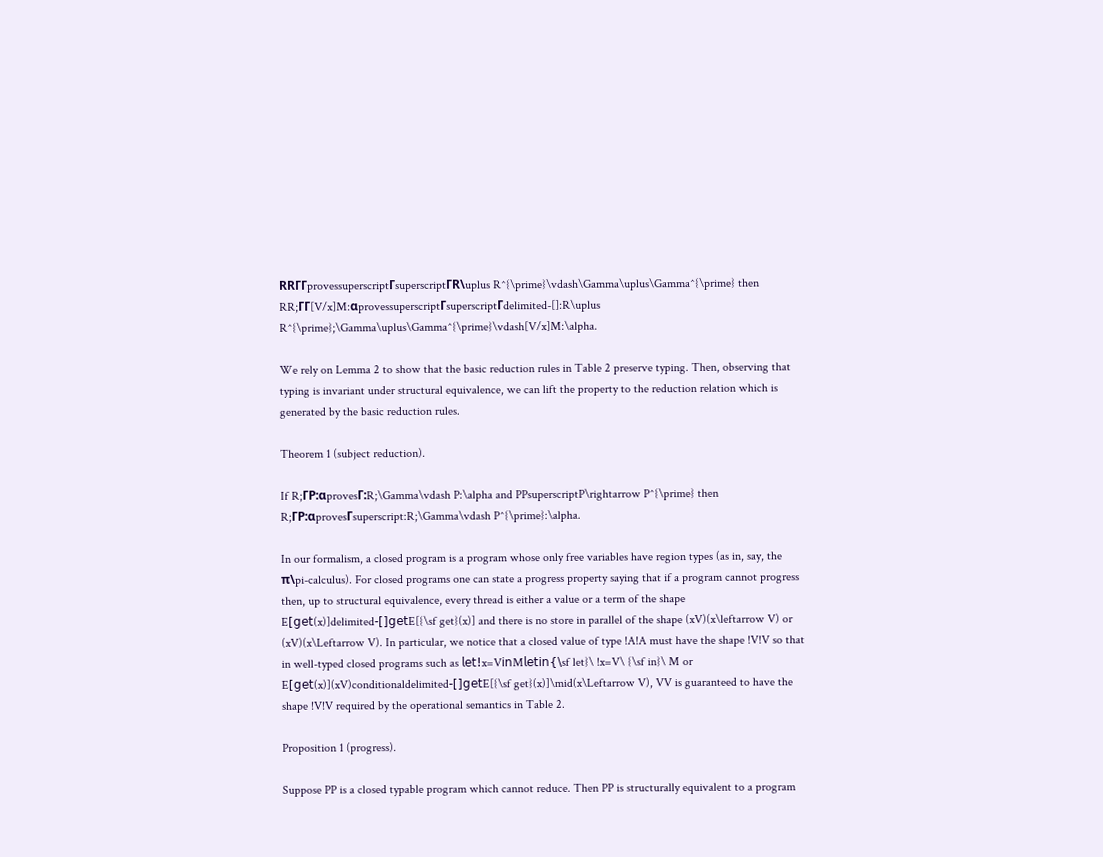RRΓΓprovessuperscriptΓsuperscriptΓR\uplus R^{\prime}\vdash\Gamma\uplus\Gamma^{\prime} then RR;ΓΓ[V/x]M:αprovessuperscriptΓsuperscriptΓdelimited-[]:R\uplus R^{\prime};\Gamma\uplus\Gamma^{\prime}\vdash[V/x]M:\alpha.

We rely on Lemma 2 to show that the basic reduction rules in Table 2 preserve typing. Then, observing that typing is invariant under structural equivalence, we can lift the property to the reduction relation which is generated by the basic reduction rules.

Theorem 1 (subject reduction).

If R;ΓP:αprovesΓ:R;\Gamma\vdash P:\alpha and PPsuperscriptP\rightarrow P^{\prime} then R;ΓP:αprovesΓsuperscript:R;\Gamma\vdash P^{\prime}:\alpha.

In our formalism, a closed program is a program whose only free variables have region types (as in, say, the π\pi-calculus). For closed programs one can state a progress property saying that if a program cannot progress then, up to structural equivalence, every thread is either a value or a term of the shape E[𝗀𝖾𝗍(x)]delimited-[]𝗀𝖾𝗍E[{\sf get}(x)] and there is no store in parallel of the shape (xV)(x\leftarrow V) or (xV)(x\Leftarrow V). In particular, we notice that a closed value of type !A!A must have the shape !V!V so that in well-typed closed programs such as 𝗅𝖾𝗍!x=V𝗂𝗇M𝗅𝖾𝗍𝗂𝗇{\sf let}\ !x=V\ {\sf in}\ M or E[𝗀𝖾𝗍(x)](xV)conditionaldelimited-[]𝗀𝖾𝗍E[{\sf get}(x)]\mid(x\Leftarrow V), VV is guaranteed to have the shape !V!V required by the operational semantics in Table 2.

Proposition 1 (progress).

Suppose PP is a closed typable program which cannot reduce. Then PP is structurally equivalent to a program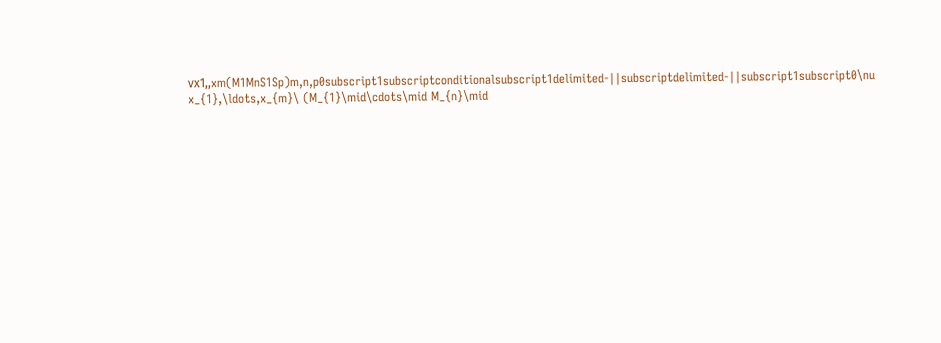νx1,,xm(M1MnS1Sp)m,n,p0subscript1subscriptconditionalsubscript1delimited-∣∣subscriptdelimited-∣∣subscript1subscript0\nu x_{1},\ldots,x_{m}\ (M_{1}\mid\cdots\mid M_{n}\mid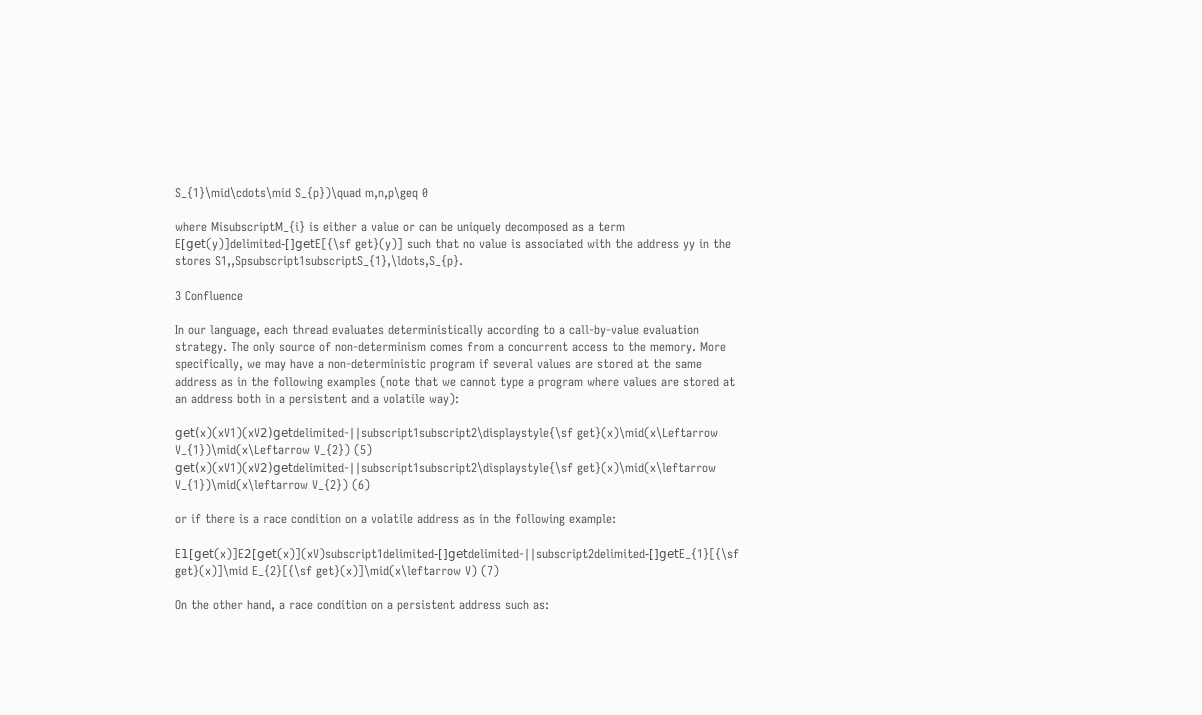S_{1}\mid\cdots\mid S_{p})\quad m,n,p\geq 0

where MisubscriptM_{i} is either a value or can be uniquely decomposed as a term E[𝗀𝖾𝗍(y)]delimited-[]𝗀𝖾𝗍E[{\sf get}(y)] such that no value is associated with the address yy in the stores S1,,Spsubscript1subscriptS_{1},\ldots,S_{p}.

3 Confluence

In our language, each thread evaluates deterministically according to a call-by-value evaluation strategy. The only source of non-determinism comes from a concurrent access to the memory. More specifically, we may have a non-deterministic program if several values are stored at the same address as in the following examples (note that we cannot type a program where values are stored at an address both in a persistent and a volatile way):

𝗀𝖾𝗍(x)(xV1)(xV2)𝗀𝖾𝗍delimited-∣∣subscript1subscript2\displaystyle{\sf get}(x)\mid(x\Leftarrow V_{1})\mid(x\Leftarrow V_{2}) (5)
𝗀𝖾𝗍(x)(xV1)(xV2)𝗀𝖾𝗍delimited-∣∣subscript1subscript2\displaystyle{\sf get}(x)\mid(x\leftarrow V_{1})\mid(x\leftarrow V_{2}) (6)

or if there is a race condition on a volatile address as in the following example:

E1[𝗀𝖾𝗍(x)]E2[𝗀𝖾𝗍(x)](xV)subscript1delimited-[]𝗀𝖾𝗍delimited-∣∣subscript2delimited-[]𝗀𝖾𝗍E_{1}[{\sf get}(x)]\mid E_{2}[{\sf get}(x)]\mid(x\leftarrow V) (7)

On the other hand, a race condition on a persistent address such as: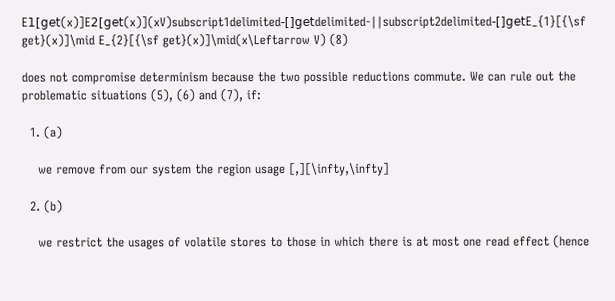E1[𝗀𝖾𝗍(x)]E2[𝗀𝖾𝗍(x)](xV)subscript1delimited-[]𝗀𝖾𝗍delimited-∣∣subscript2delimited-[]𝗀𝖾𝗍E_{1}[{\sf get}(x)]\mid E_{2}[{\sf get}(x)]\mid(x\Leftarrow V) (8)

does not compromise determinism because the two possible reductions commute. We can rule out the problematic situations (5), (6) and (7), if:

  1. (a)

    we remove from our system the region usage [,][\infty,\infty]

  2. (b)

    we restrict the usages of volatile stores to those in which there is at most one read effect (hence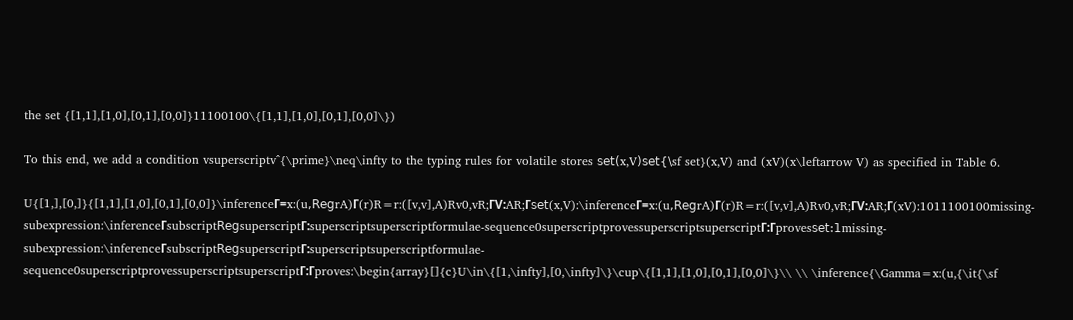the set {[1,1],[1,0],[0,1],[0,0]}11100100\{[1,1],[1,0],[0,1],[0,0]\})

To this end, we add a condition vsuperscriptv^{\prime}\neq\infty to the typing rules for volatile stores 𝗌𝖾𝗍(x,V)𝗌𝖾𝗍{\sf set}(x,V) and (xV)(x\leftarrow V) as specified in Table 6.

U{[1,],[0,]}{[1,1],[1,0],[0,1],[0,0]}\inferenceΓ=x:(u,𝖱𝖾𝗀rA)Γ(r)R=r:([v,v],A)Rv0,vR;ΓV:AR;Γ𝗌𝖾𝗍(x,V):\inferenceΓ=x:(u,𝖱𝖾𝗀rA)Γ(r)R=r:([v,v],A)Rv0,vR;ΓV:AR;Γ(xV):1011100100missing-subexpression:\inferenceΓsubscript𝖱𝖾𝗀superscriptΓ:superscriptsuperscriptformulae-sequence0superscriptprovessuperscriptsuperscriptΓ:Γproves𝗌𝖾𝗍:1missing-subexpression:\inferenceΓsubscript𝖱𝖾𝗀superscriptΓ:superscriptsuperscriptformulae-sequence0superscriptprovessuperscriptsuperscriptΓ:Γproves:\begin{array}[]{c}U\in\{[1,\infty],[0,\infty]\}\cup\{[1,1],[1,0],[0,1],[0,0]\}\\ \\ \inference{\Gamma=x:(u,{\it{\sf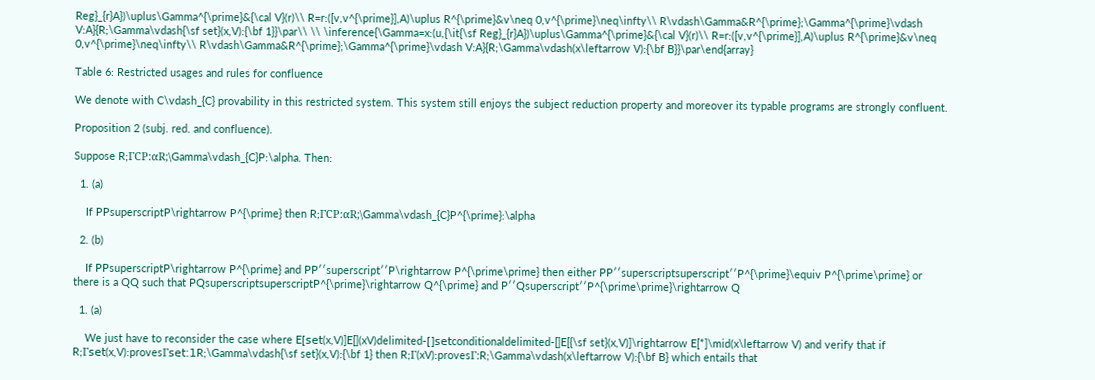Reg}_{r}A})\uplus\Gamma^{\prime}&{\cal V}(r)\\ R=r:([v,v^{\prime}],A)\uplus R^{\prime}&v\neq 0,v^{\prime}\neq\infty\\ R\vdash\Gamma&R^{\prime};\Gamma^{\prime}\vdash V:A}{R;\Gamma\vdash{\sf set}(x,V):{\bf 1}}\par\\ \\ \inference{\Gamma=x:(u,{\it{\sf Reg}_{r}A})\uplus\Gamma^{\prime}&{\cal V}(r)\\ R=r:([v,v^{\prime}],A)\uplus R^{\prime}&v\neq 0,v^{\prime}\neq\infty\\ R\vdash\Gamma&R^{\prime};\Gamma^{\prime}\vdash V:A}{R;\Gamma\vdash(x\leftarrow V):{\bf B}}\par\end{array}

Table 6: Restricted usages and rules for confluence

We denote with C\vdash_{C} provability in this restricted system. This system still enjoys the subject reduction property and moreover its typable programs are strongly confluent.

Proposition 2 (subj. red. and confluence).

Suppose R;ΓCP:αR;\Gamma\vdash_{C}P:\alpha. Then:

  1. (a)

    If PPsuperscriptP\rightarrow P^{\prime} then R;ΓCP:αR;\Gamma\vdash_{C}P^{\prime}:\alpha

  2. (b)

    If PPsuperscriptP\rightarrow P^{\prime} and PP′′superscript′′P\rightarrow P^{\prime\prime} then either PP′′superscriptsuperscript′′P^{\prime}\equiv P^{\prime\prime} or there is a QQ such that PQsuperscriptsuperscriptP^{\prime}\rightarrow Q^{\prime} and P′′Qsuperscript′′P^{\prime\prime}\rightarrow Q

  1. (a)

    We just have to reconsider the case where E[𝗌𝖾𝗍(x,V)]E[](xV)delimited-[]𝗌𝖾𝗍conditionaldelimited-[]E[{\sf set}(x,V)]\rightarrow E[*]\mid(x\leftarrow V) and verify that if R;Γ𝗌𝖾𝗍(x,V):provesΓ𝗌𝖾𝗍:1R;\Gamma\vdash{\sf set}(x,V):{\bf 1} then R;Γ(xV):provesΓ:R;\Gamma\vdash(x\leftarrow V):{\bf B} which entails that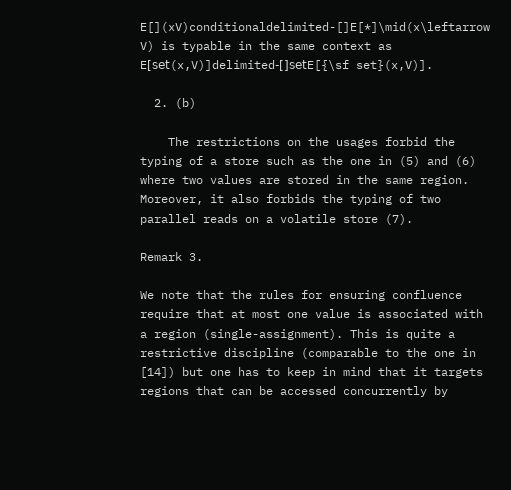E[](xV)conditionaldelimited-[]E[*]\mid(x\leftarrow V) is typable in the same context as E[𝗌𝖾𝗍(x,V)]delimited-[]𝗌𝖾𝗍E[{\sf set}(x,V)].

  2. (b)

    The restrictions on the usages forbid the typing of a store such as the one in (5) and (6) where two values are stored in the same region. Moreover, it also forbids the typing of two parallel reads on a volatile store (7).

Remark 3.

We note that the rules for ensuring confluence require that at most one value is associated with a region (single-assignment). This is quite a restrictive discipline (comparable to the one in [14]) but one has to keep in mind that it targets regions that can be accessed concurrently by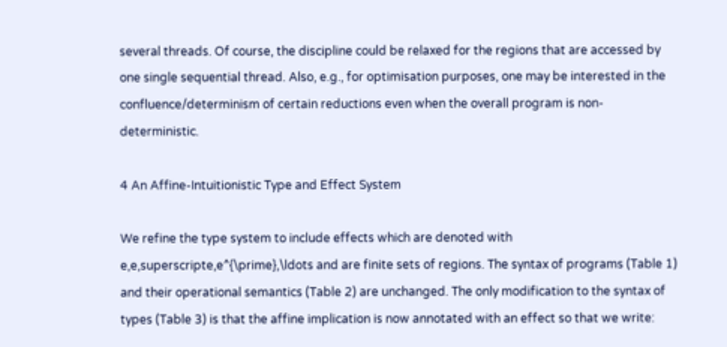several threads. Of course, the discipline could be relaxed for the regions that are accessed by one single sequential thread. Also, e.g., for optimisation purposes, one may be interested in the confluence/determinism of certain reductions even when the overall program is non-deterministic.

4 An Affine-Intuitionistic Type and Effect System

We refine the type system to include effects which are denoted with e,e,superscripte,e^{\prime},\ldots and are finite sets of regions. The syntax of programs (Table 1) and their operational semantics (Table 2) are unchanged. The only modification to the syntax of types (Table 3) is that the affine implication is now annotated with an effect so that we write: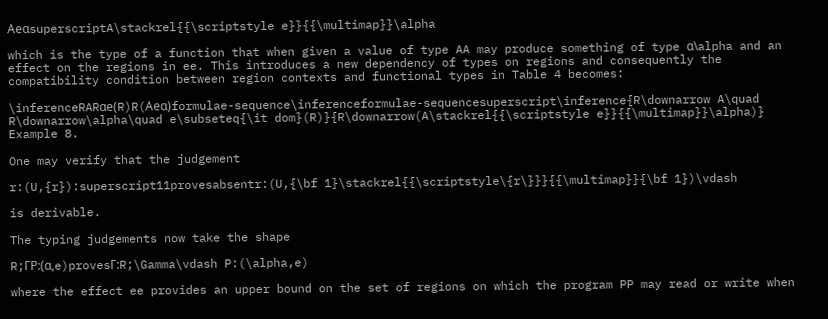AeαsuperscriptA\stackrel{{\scriptstyle e}}{{\multimap}}\alpha

which is the type of a function that when given a value of type AA may produce something of type α\alpha and an effect on the regions in ee. This introduces a new dependency of types on regions and consequently the compatibility condition between region contexts and functional types in Table 4 becomes:

\inferenceRARαe(R)R(Aeα)formulae-sequence\inferenceformulae-sequencesuperscript\inference{R\downarrow A\quad R\downarrow\alpha\quad e\subseteq{\it dom}(R)}{R\downarrow(A\stackrel{{\scriptstyle e}}{{\multimap}}\alpha)}
Example 8.

One may verify that the judgement

r:(U,{r}):superscript11provesabsentr:(U,{\bf 1}\stackrel{{\scriptstyle\{r\}}}{{\multimap}}{\bf 1})\vdash

is derivable.

The typing judgements now take the shape

R;ΓP:(α,e)provesΓ:R;\Gamma\vdash P:(\alpha,e)

where the effect ee provides an upper bound on the set of regions on which the program PP may read or write when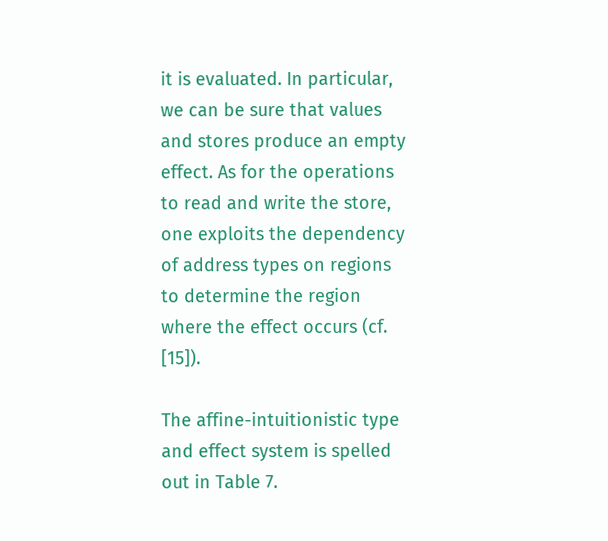it is evaluated. In particular, we can be sure that values and stores produce an empty effect. As for the operations to read and write the store, one exploits the dependency of address types on regions to determine the region where the effect occurs (cf. [15]).

The affine-intuitionistic type and effect system is spelled out in Table 7.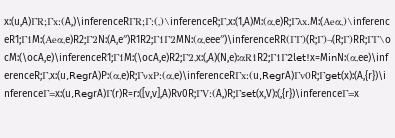x:(u,A)ΓR;Γx:(A,)\inferenceRΓR;Γ:(,)\inferenceR;Γ,x:(1,A)M:(α,e)R;Γλx.M:(Aeα,)\inferenceR1;Γ1M:(Aeα,e)R2;Γ2N:(A,e′′)R1R2;Γ1Γ2MN:(α,eee′′)\inferenceRR(ΓΓ)(R;Γ)¬(R;Γ)RR;ΓΓ\ocM:(\ocA,e)\inferenceR1;Γ1M:(\ocA,e)R2;Γ2,x:(,A)(N,e):αR1R2;Γ1Γ2𝗅𝖾𝗍!x=M𝗂𝗇N:(α,ee)\inferenceR;Γ,x:(u,𝖱𝖾𝗀rA)P:(α,e)R;ΓνxP:(α,e)\inferenceRΓx:(u,𝖱𝖾𝗀rA)Γv0R;Γ𝗀𝖾𝗍(x):(A,{r})\inferenceΓ=x:(u,𝖱𝖾𝗀rA)Γ(r)R=r:([v,v],A)Rv0R;ΓV:(A,)R;Γ𝗌𝖾𝗍(x,V):(,{r})\inferenceΓ=x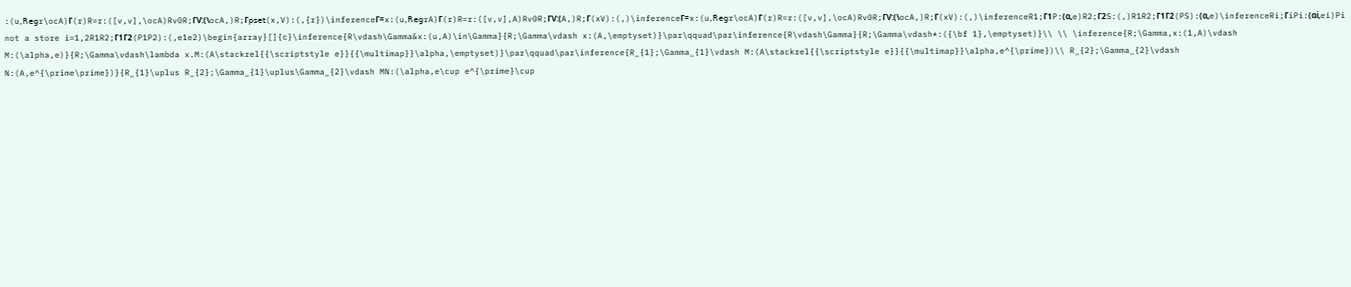:(u,𝖱𝖾𝗀r\ocA)Γ(r)R=r:([v,v],\ocA)Rv0R;ΓV:(\ocA,)R;Γ𝗉𝗌𝖾𝗍(x,V):(,{r})\inferenceΓ=x:(u,𝖱𝖾𝗀rA)Γ(r)R=r:([v,v],A)Rv0R;ΓV:(A,)R;Γ(xV):(,)\inferenceΓ=x:(u,𝖱𝖾𝗀r\ocA)Γ(r)R=r:([v,v],\ocA)Rv0R;ΓV:(\ocA,)R;Γ(xV):(,)\inferenceR1;Γ1P:(α,e)R2;Γ2S:(,)R1R2;Γ1Γ2(PS):(α,e)\inferenceRi;ΓiPi:(αi,ei)Pi not a store i=1,2R1R2;Γ1Γ2(P1P2):(,e1e2)\begin{array}[]{c}\inference{R\vdash\Gamma&x:(u,A)\in\Gamma}{R;\Gamma\vdash x:(A,\emptyset)}\par\qquad\par\inference{R\vdash\Gamma}{R;\Gamma\vdash*:({\bf 1},\emptyset)}\\ \\ \inference{R;\Gamma,x:(1,A)\vdash M:(\alpha,e)}{R;\Gamma\vdash\lambda x.M:(A\stackrel{{\scriptstyle e}}{{\multimap}}\alpha,\emptyset)}\par\qquad\par\inference{R_{1};\Gamma_{1}\vdash M:(A\stackrel{{\scriptstyle e}}{{\multimap}}\alpha,e^{\prime})\\ R_{2};\Gamma_{2}\vdash N:(A,e^{\prime\prime})}{R_{1}\uplus R_{2};\Gamma_{1}\uplus\Gamma_{2}\vdash MN:(\alpha,e\cup e^{\prime}\cup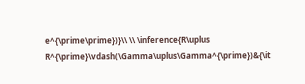e^{\prime\prime})}\\ \\ \inference{R\uplus R^{\prime}\vdash(\Gamma\uplus\Gamma^{\prime})&{\it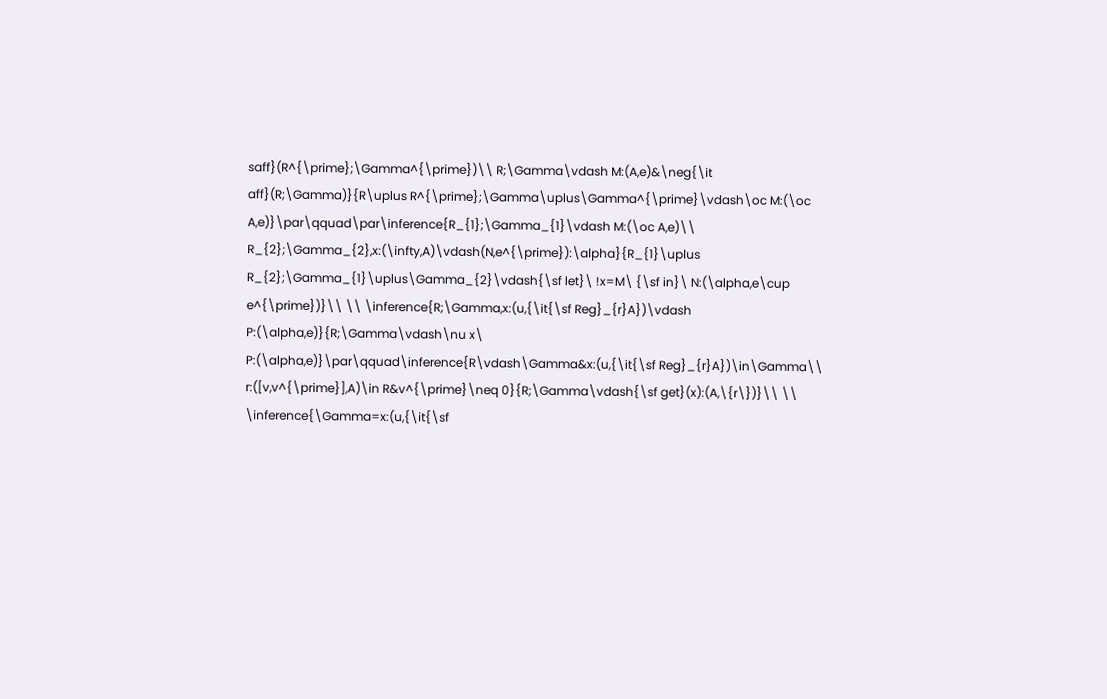saff}(R^{\prime};\Gamma^{\prime})\\ R;\Gamma\vdash M:(A,e)&\neg{\it aff}(R;\Gamma)}{R\uplus R^{\prime};\Gamma\uplus\Gamma^{\prime}\vdash\oc M:(\oc A,e)}\par\qquad\par\inference{R_{1};\Gamma_{1}\vdash M:(\oc A,e)\\ R_{2};\Gamma_{2},x:(\infty,A)\vdash(N,e^{\prime}):\alpha}{R_{1}\uplus R_{2};\Gamma_{1}\uplus\Gamma_{2}\vdash{\sf let}\ !x=M\ {\sf in}\ N:(\alpha,e\cup e^{\prime})}\\ \\ \inference{R;\Gamma,x:(u,{\it{\sf Reg}_{r}A})\vdash P:(\alpha,e)}{R;\Gamma\vdash\nu x\ P:(\alpha,e)}\par\qquad\inference{R\vdash\Gamma&x:(u,{\it{\sf Reg}_{r}A})\in\Gamma\\ r:([v,v^{\prime}],A)\in R&v^{\prime}\neq 0}{R;\Gamma\vdash{\sf get}(x):(A,\{r\})}\\ \\ \inference{\Gamma=x:(u,{\it{\sf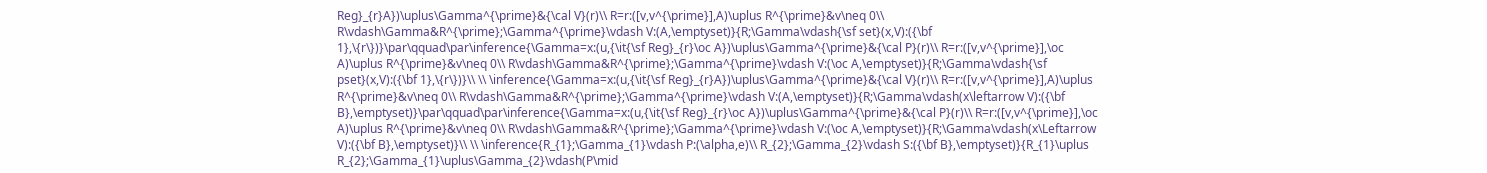Reg}_{r}A})\uplus\Gamma^{\prime}&{\cal V}(r)\\ R=r:([v,v^{\prime}],A)\uplus R^{\prime}&v\neq 0\\ R\vdash\Gamma&R^{\prime};\Gamma^{\prime}\vdash V:(A,\emptyset)}{R;\Gamma\vdash{\sf set}(x,V):({\bf 1},\{r\})}\par\qquad\par\inference{\Gamma=x:(u,{\it{\sf Reg}_{r}\oc A})\uplus\Gamma^{\prime}&{\cal P}(r)\\ R=r:([v,v^{\prime}],\oc A)\uplus R^{\prime}&v\neq 0\\ R\vdash\Gamma&R^{\prime};\Gamma^{\prime}\vdash V:(\oc A,\emptyset)}{R;\Gamma\vdash{\sf pset}(x,V):({\bf 1},\{r\})}\\ \\ \inference{\Gamma=x:(u,{\it{\sf Reg}_{r}A})\uplus\Gamma^{\prime}&{\cal V}(r)\\ R=r:([v,v^{\prime}],A)\uplus R^{\prime}&v\neq 0\\ R\vdash\Gamma&R^{\prime};\Gamma^{\prime}\vdash V:(A,\emptyset)}{R;\Gamma\vdash(x\leftarrow V):({\bf B},\emptyset)}\par\qquad\par\inference{\Gamma=x:(u,{\it{\sf Reg}_{r}\oc A})\uplus\Gamma^{\prime}&{\cal P}(r)\\ R=r:([v,v^{\prime}],\oc A)\uplus R^{\prime}&v\neq 0\\ R\vdash\Gamma&R^{\prime};\Gamma^{\prime}\vdash V:(\oc A,\emptyset)}{R;\Gamma\vdash(x\Leftarrow V):({\bf B},\emptyset)}\\ \\ \inference{R_{1};\Gamma_{1}\vdash P:(\alpha,e)\\ R_{2};\Gamma_{2}\vdash S:({\bf B},\emptyset)}{R_{1}\uplus R_{2};\Gamma_{1}\uplus\Gamma_{2}\vdash(P\mid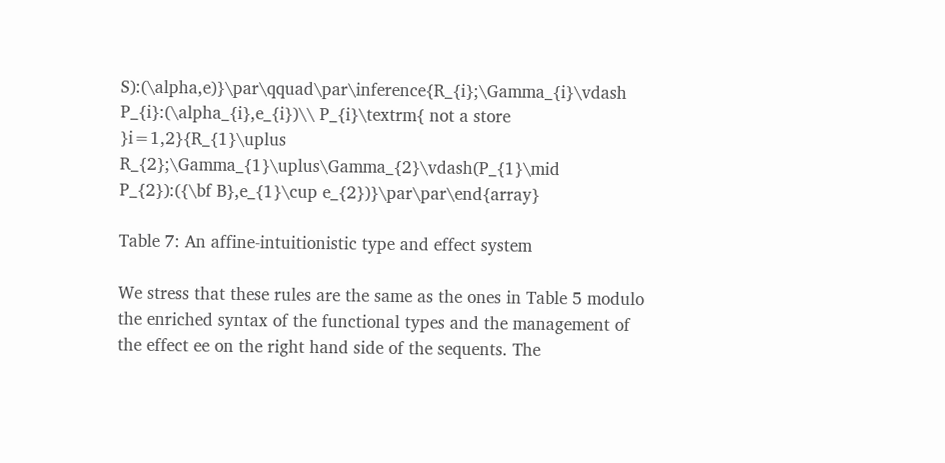S):(\alpha,e)}\par\qquad\par\inference{R_{i};\Gamma_{i}\vdash P_{i}:(\alpha_{i},e_{i})\\ P_{i}\textrm{ not a store }i=1,2}{R_{1}\uplus R_{2};\Gamma_{1}\uplus\Gamma_{2}\vdash(P_{1}\mid P_{2}):({\bf B},e_{1}\cup e_{2})}\par\par\end{array}

Table 7: An affine-intuitionistic type and effect system

We stress that these rules are the same as the ones in Table 5 modulo the enriched syntax of the functional types and the management of the effect ee on the right hand side of the sequents. The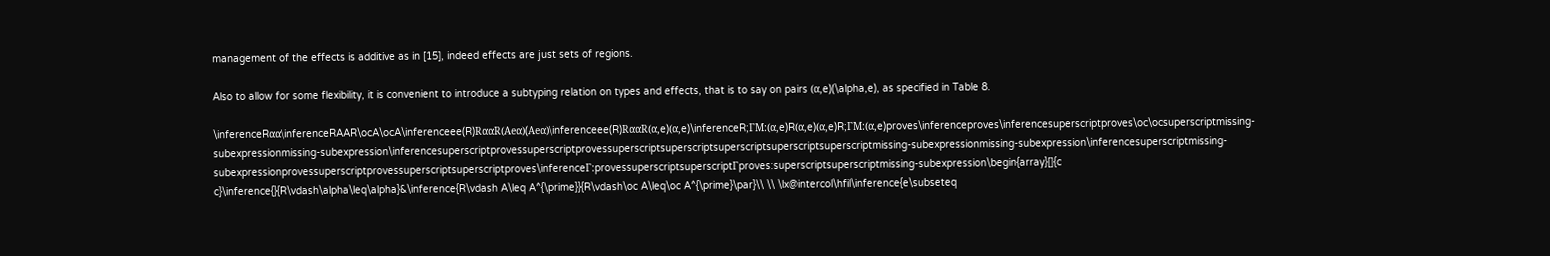management of the effects is additive as in [15], indeed effects are just sets of regions.

Also to allow for some flexibility, it is convenient to introduce a subtyping relation on types and effects, that is to say on pairs (α,e)(\alpha,e), as specified in Table 8.

\inferenceRαα\inferenceRAAR\ocA\ocA\inferenceee(R)RααR(Aeα)(Aeα)\inferenceee(R)RααR(α,e)(α,e)\inferenceR;ΓM:(α,e)R(α,e)(α,e)R;ΓM:(α,e)proves\inferenceproves\inferencesuperscriptproves\oc\ocsuperscriptmissing-subexpressionmissing-subexpression\inferencesuperscriptprovessuperscriptprovessuperscriptsuperscriptsuperscriptsuperscriptsuperscriptmissing-subexpressionmissing-subexpression\inferencesuperscriptmissing-subexpressionprovessuperscriptprovessuperscriptsuperscriptproves\inferenceΓ:provessuperscriptsuperscriptΓproves:superscriptsuperscriptmissing-subexpression\begin{array}[]{c c}\inference{}{R\vdash\alpha\leq\alpha}&\inference{R\vdash A\leq A^{\prime}}{R\vdash\oc A\leq\oc A^{\prime}\par}\\ \\ \lx@intercol\hfil\inference{e\subseteq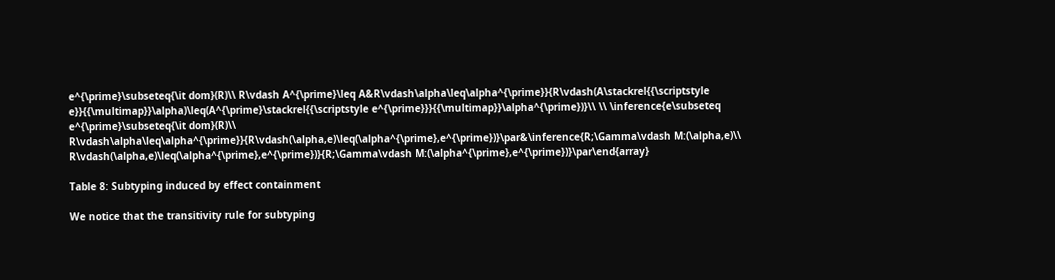e^{\prime}\subseteq{\it dom}(R)\\ R\vdash A^{\prime}\leq A&R\vdash\alpha\leq\alpha^{\prime}}{R\vdash(A\stackrel{{\scriptstyle e}}{{\multimap}}\alpha)\leq(A^{\prime}\stackrel{{\scriptstyle e^{\prime}}}{{\multimap}}\alpha^{\prime})}\\ \\ \inference{e\subseteq e^{\prime}\subseteq{\it dom}(R)\\ R\vdash\alpha\leq\alpha^{\prime}}{R\vdash(\alpha,e)\leq(\alpha^{\prime},e^{\prime})}\par&\inference{R;\Gamma\vdash M:(\alpha,e)\\ R\vdash(\alpha,e)\leq(\alpha^{\prime},e^{\prime})}{R;\Gamma\vdash M:(\alpha^{\prime},e^{\prime})}\par\end{array}

Table 8: Subtyping induced by effect containment

We notice that the transitivity rule for subtyping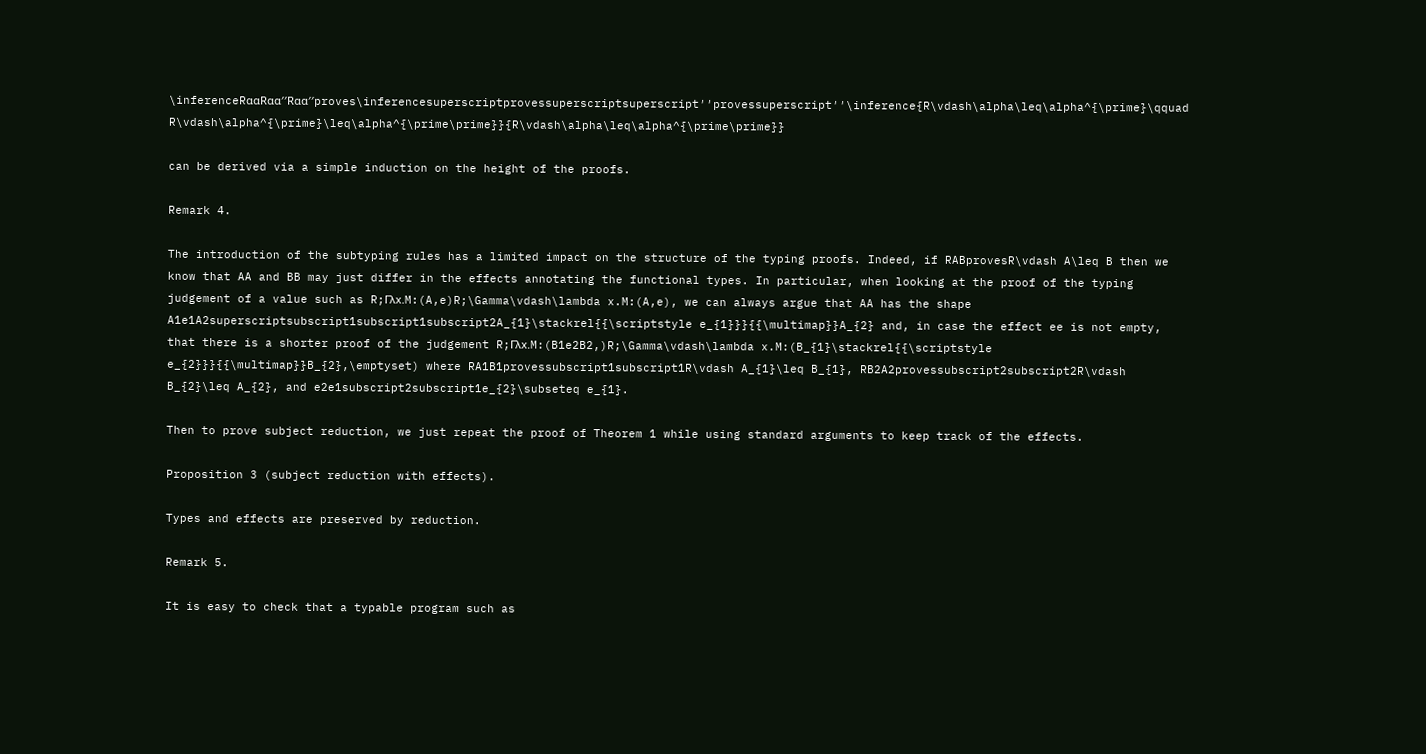\inferenceRααRαα′′Rαα′′proves\inferencesuperscriptprovessuperscriptsuperscript′′provessuperscript′′\inference{R\vdash\alpha\leq\alpha^{\prime}\qquad R\vdash\alpha^{\prime}\leq\alpha^{\prime\prime}}{R\vdash\alpha\leq\alpha^{\prime\prime}}

can be derived via a simple induction on the height of the proofs.

Remark 4.

The introduction of the subtyping rules has a limited impact on the structure of the typing proofs. Indeed, if RABprovesR\vdash A\leq B then we know that AA and BB may just differ in the effects annotating the functional types. In particular, when looking at the proof of the typing judgement of a value such as R;Γλx.M:(A,e)R;\Gamma\vdash\lambda x.M:(A,e), we can always argue that AA has the shape A1e1A2superscriptsubscript1subscript1subscript2A_{1}\stackrel{{\scriptstyle e_{1}}}{{\multimap}}A_{2} and, in case the effect ee is not empty, that there is a shorter proof of the judgement R;Γλx.M:(B1e2B2,)R;\Gamma\vdash\lambda x.M:(B_{1}\stackrel{{\scriptstyle e_{2}}}{{\multimap}}B_{2},\emptyset) where RA1B1provessubscript1subscript1R\vdash A_{1}\leq B_{1}, RB2A2provessubscript2subscript2R\vdash B_{2}\leq A_{2}, and e2e1subscript2subscript1e_{2}\subseteq e_{1}.

Then to prove subject reduction, we just repeat the proof of Theorem 1 while using standard arguments to keep track of the effects.

Proposition 3 (subject reduction with effects).

Types and effects are preserved by reduction.

Remark 5.

It is easy to check that a typable program such as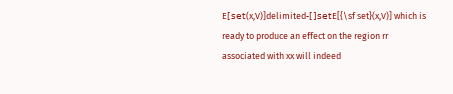E[𝗌𝖾𝗍(x,V)]delimited-[]𝗌𝖾𝗍E[{\sf set}(x,V)] which is ready to produce an effect on the region rr associated with xx will indeed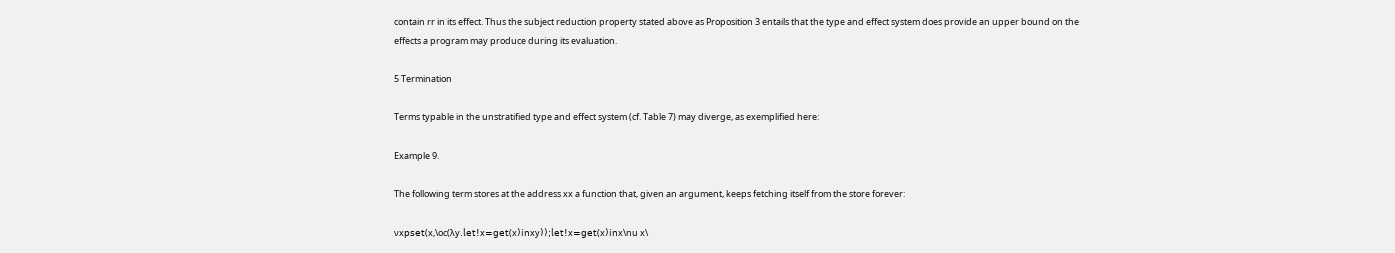contain rr in its effect. Thus the subject reduction property stated above as Proposition 3 entails that the type and effect system does provide an upper bound on the effects a program may produce during its evaluation.

5 Termination

Terms typable in the unstratified type and effect system (cf. Table 7) may diverge, as exemplified here:

Example 9.

The following term stores at the address xx a function that, given an argument, keeps fetching itself from the store forever:

νx𝗉𝗌𝖾𝗍(x,\oc(λy.𝗅𝖾𝗍!x=𝗀𝖾𝗍(x)𝗂𝗇xy));𝗅𝖾𝗍!x=𝗀𝖾𝗍(x)𝗂𝗇x\nu x\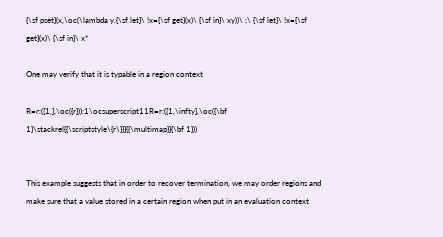{\sf pset}(x,\oc(\lambda y.{\sf let}\ !x={\sf get}(x)\ {\sf in}\ xy))\ ;\ {\sf let}\ !x={\sf get}(x)\ {\sf in}\ x*

One may verify that it is typable in a region context

R=r:([1,],\oc({r})):1\ocsuperscript11R=r:([1,\infty],\oc({\bf 1}\stackrel{{\scriptstyle\{r\}}}{{\multimap}}{\bf 1}))


This example suggests that in order to recover termination, we may order regions and make sure that a value stored in a certain region when put in an evaluation context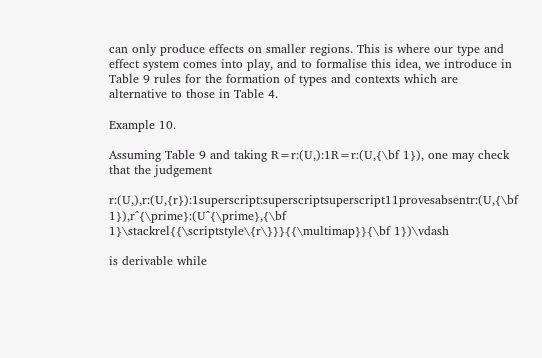can only produce effects on smaller regions. This is where our type and effect system comes into play, and to formalise this idea, we introduce in Table 9 rules for the formation of types and contexts which are alternative to those in Table 4.

Example 10.

Assuming Table 9 and taking R=r:(U,):1R=r:(U,{\bf 1}), one may check that the judgement

r:(U,),r:(U,{r}):1superscript:superscriptsuperscript11provesabsentr:(U,{\bf 1}),r^{\prime}:(U^{\prime},{\bf 1}\stackrel{{\scriptstyle\{r\}}}{{\multimap}}{\bf 1})\vdash

is derivable while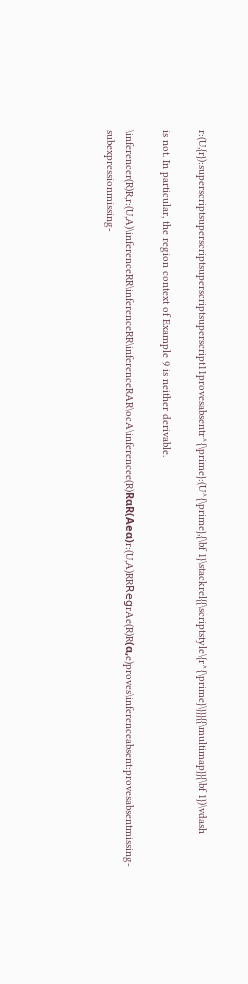r:(U,{r}):superscriptsuperscriptsuperscriptsuperscript11provesabsentr^{\prime}:(U^{\prime},{\bf 1}\stackrel{{\scriptstyle\{r^{\prime}\}}}{{\multimap}}{\bf 1})\vdash

is not. In particular, the region context of Example 9 is neither derivable.

\inferencer(R)R,r:(U,A)\inferenceRR\inferenceRR\inferenceRAR\ocA\inferencee(R)RαR(Aeα)r:(U,A)RR𝖱𝖾𝗀rAe(R)R(α,e)proves\inferenceabsent:provesabsentmissing-subexpressionmissing-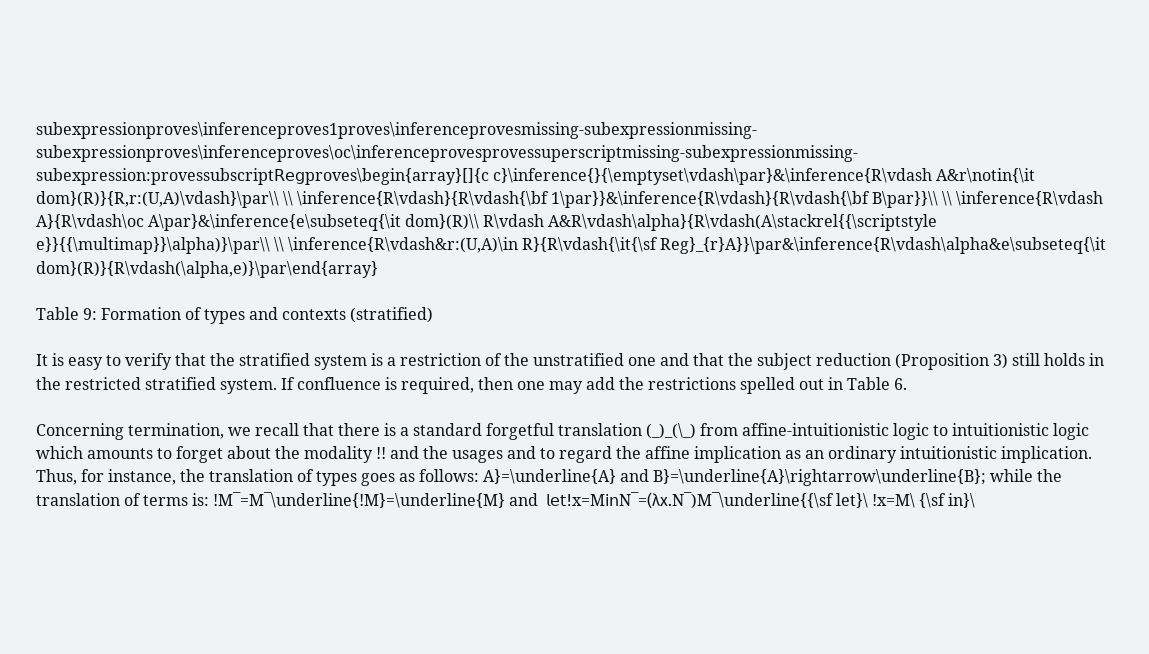subexpressionproves\inferenceproves1proves\inferenceprovesmissing-subexpressionmissing-subexpressionproves\inferenceproves\oc\inferenceprovesprovessuperscriptmissing-subexpressionmissing-subexpression:provessubscript𝖱𝖾𝗀proves\begin{array}[]{c c}\inference{}{\emptyset\vdash\par}&\inference{R\vdash A&r\notin{\it dom}(R)}{R,r:(U,A)\vdash}\par\\ \\ \inference{R\vdash}{R\vdash{\bf 1\par}}&\inference{R\vdash}{R\vdash{\bf B\par}}\\ \\ \inference{R\vdash A}{R\vdash\oc A\par}&\inference{e\subseteq{\it dom}(R)\\ R\vdash A&R\vdash\alpha}{R\vdash(A\stackrel{{\scriptstyle e}}{{\multimap}}\alpha)}\par\\ \\ \inference{R\vdash&r:(U,A)\in R}{R\vdash{\it{\sf Reg}_{r}A}}\par&\inference{R\vdash\alpha&e\subseteq{\it dom}(R)}{R\vdash(\alpha,e)}\par\end{array}

Table 9: Formation of types and contexts (stratified)

It is easy to verify that the stratified system is a restriction of the unstratified one and that the subject reduction (Proposition 3) still holds in the restricted stratified system. If confluence is required, then one may add the restrictions spelled out in Table 6.

Concerning termination, we recall that there is a standard forgetful translation (_)_(\_) from affine-intuitionistic logic to intuitionistic logic which amounts to forget about the modality !! and the usages and to regard the affine implication as an ordinary intuitionistic implication. Thus, for instance, the translation of types goes as follows: A}=\underline{A} and B}=\underline{A}\rightarrow\underline{B}; while the translation of terms is: !M¯=M¯\underline{!M}=\underline{M} and  𝗅𝖾𝗍!x=M𝗂𝗇N¯=(λx.N¯)M¯\underline{{\sf let}\ !x=M\ {\sf in}\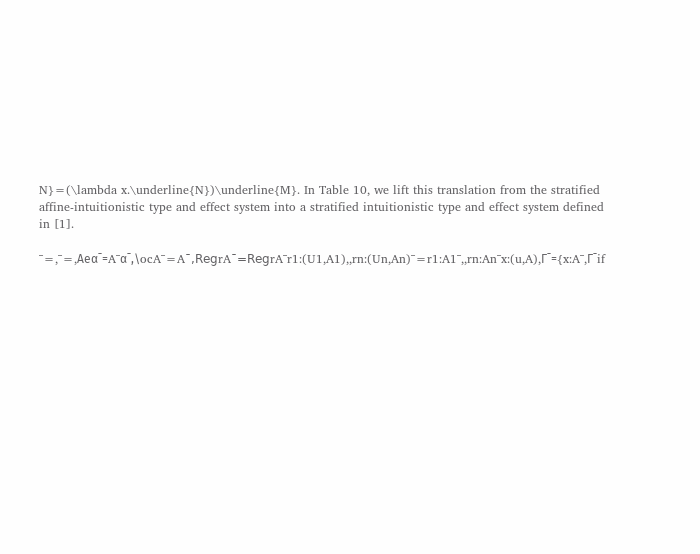N}=(\lambda x.\underline{N})\underline{M}. In Table 10, we lift this translation from the stratified affine-intuitionistic type and effect system into a stratified intuitionistic type and effect system defined in [1].

¯=,¯=,Aeα¯=A¯α¯,\ocA¯=A¯,𝖱𝖾𝗀rA¯=𝖱𝖾𝗀rA¯r1:(U1,A1),,rn:(Un,An)¯=r1:A1¯,,rn:An¯x:(u,A),Γ¯={x:A¯,Γ¯if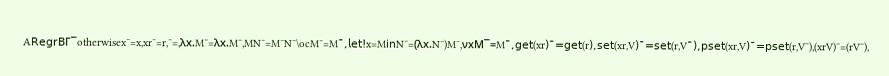A𝖱𝖾𝗀rBΓ¯otherwisex¯=x,xr¯=r,¯=,λx.M¯=λx.M¯,MN¯=M¯N¯\ocM¯=M¯,𝗅𝖾𝗍!x=M𝗂𝗇N¯=(λx.N¯)M¯,νxM¯=M¯,𝗀𝖾𝗍(xr)¯=𝗀𝖾𝗍(r),𝗌𝖾𝗍(xr,V)¯=𝗌𝖾𝗍(r,V¯),𝗉𝗌𝖾𝗍(xr,V)¯=𝗉𝗌𝖾𝗍(r,V¯),(xrV)¯=(rV¯),